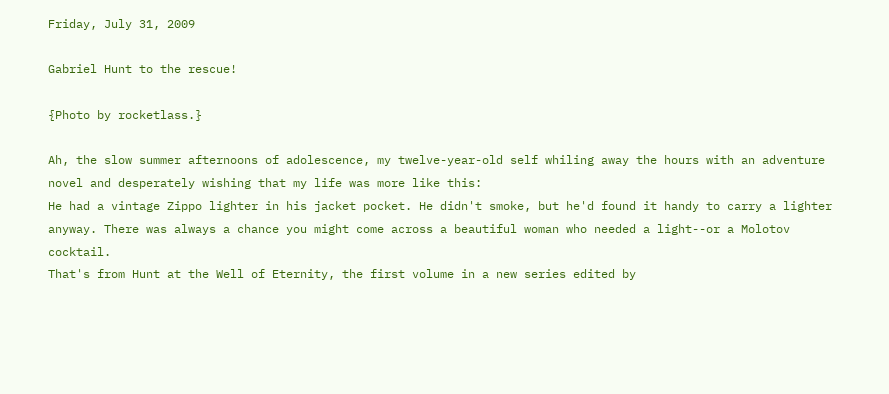Friday, July 31, 2009

Gabriel Hunt to the rescue!

{Photo by rocketlass.}

Ah, the slow summer afternoons of adolescence, my twelve-year-old self whiling away the hours with an adventure novel and desperately wishing that my life was more like this:
He had a vintage Zippo lighter in his jacket pocket. He didn't smoke, but he'd found it handy to carry a lighter anyway. There was always a chance you might come across a beautiful woman who needed a light--or a Molotov cocktail.
That's from Hunt at the Well of Eternity, the first volume in a new series edited by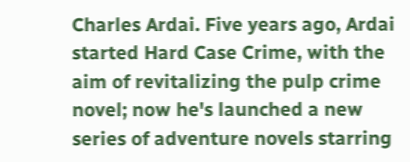Charles Ardai. Five years ago, Ardai started Hard Case Crime, with the aim of revitalizing the pulp crime novel; now he's launched a new series of adventure novels starring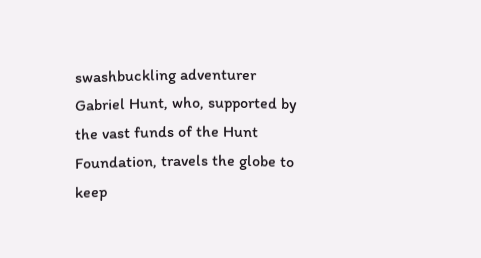swashbuckling adventurer Gabriel Hunt, who, supported by the vast funds of the Hunt Foundation, travels the globe to keep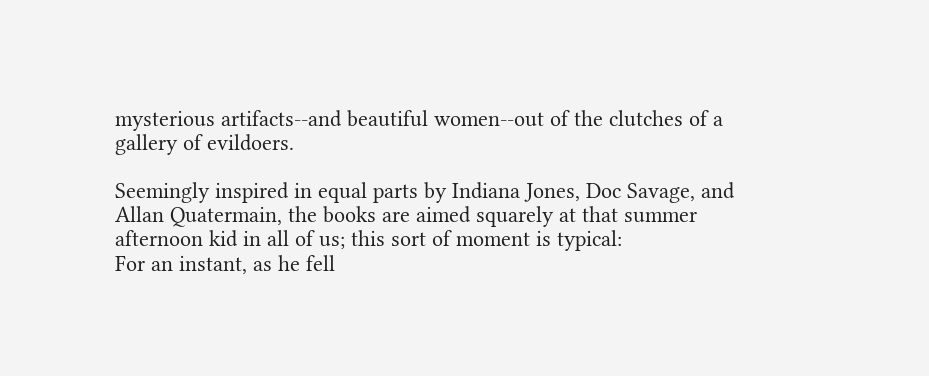mysterious artifacts--and beautiful women--out of the clutches of a gallery of evildoers.

Seemingly inspired in equal parts by Indiana Jones, Doc Savage, and Allan Quatermain, the books are aimed squarely at that summer afternoon kid in all of us; this sort of moment is typical:
For an instant, as he fell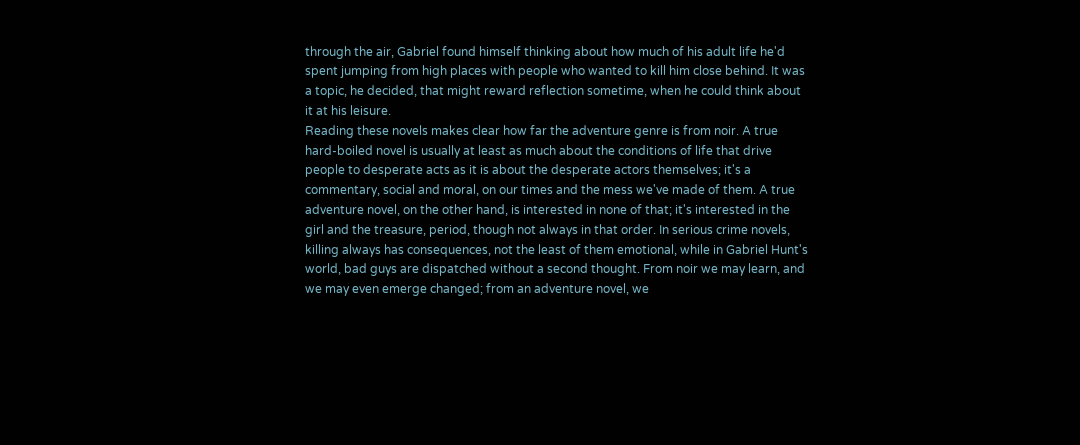through the air, Gabriel found himself thinking about how much of his adult life he'd spent jumping from high places with people who wanted to kill him close behind. It was a topic, he decided, that might reward reflection sometime, when he could think about it at his leisure.
Reading these novels makes clear how far the adventure genre is from noir. A true hard-boiled novel is usually at least as much about the conditions of life that drive people to desperate acts as it is about the desperate actors themselves; it's a commentary, social and moral, on our times and the mess we've made of them. A true adventure novel, on the other hand, is interested in none of that; it's interested in the girl and the treasure, period, though not always in that order. In serious crime novels, killing always has consequences, not the least of them emotional, while in Gabriel Hunt's world, bad guys are dispatched without a second thought. From noir we may learn, and we may even emerge changed; from an adventure novel, we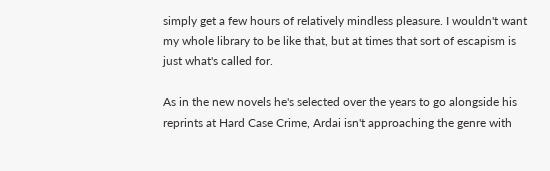simply get a few hours of relatively mindless pleasure. I wouldn't want my whole library to be like that, but at times that sort of escapism is just what's called for.

As in the new novels he's selected over the years to go alongside his reprints at Hard Case Crime, Ardai isn't approaching the genre with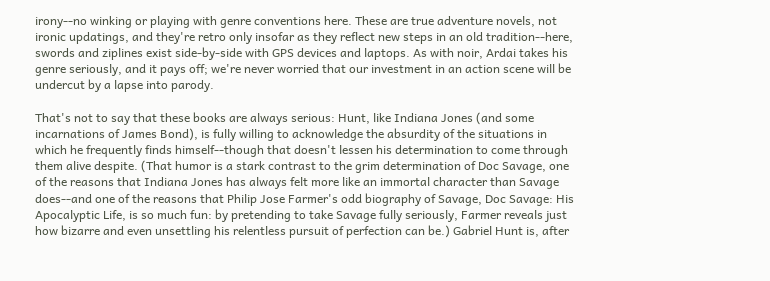irony--no winking or playing with genre conventions here. These are true adventure novels, not ironic updatings, and they're retro only insofar as they reflect new steps in an old tradition--here, swords and ziplines exist side-by-side with GPS devices and laptops. As with noir, Ardai takes his genre seriously, and it pays off; we're never worried that our investment in an action scene will be undercut by a lapse into parody.

That's not to say that these books are always serious: Hunt, like Indiana Jones (and some incarnations of James Bond), is fully willing to acknowledge the absurdity of the situations in which he frequently finds himself--though that doesn't lessen his determination to come through them alive despite. (That humor is a stark contrast to the grim determination of Doc Savage, one of the reasons that Indiana Jones has always felt more like an immortal character than Savage does--and one of the reasons that Philip Jose Farmer's odd biography of Savage, Doc Savage: His Apocalyptic Life, is so much fun: by pretending to take Savage fully seriously, Farmer reveals just how bizarre and even unsettling his relentless pursuit of perfection can be.) Gabriel Hunt is, after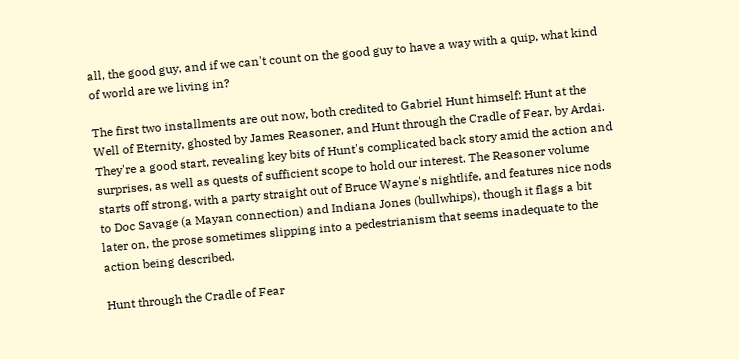all, the good guy, and if we can't count on the good guy to have a way with a quip, what kind of world are we living in?

The first two installments are out now, both credited to Gabriel Hunt himself: Hunt at the Well of Eternity, ghosted by James Reasoner, and Hunt through the Cradle of Fear, by Ardai. They're a good start, revealing key bits of Hunt's complicated back story amid the action and surprises, as well as quests of sufficient scope to hold our interest. The Reasoner volume starts off strong, with a party straight out of Bruce Wayne's nightlife, and features nice nods to Doc Savage (a Mayan connection) and Indiana Jones (bullwhips), though it flags a bit later on, the prose sometimes slipping into a pedestrianism that seems inadequate to the action being described.

Hunt through the Cradle of Fear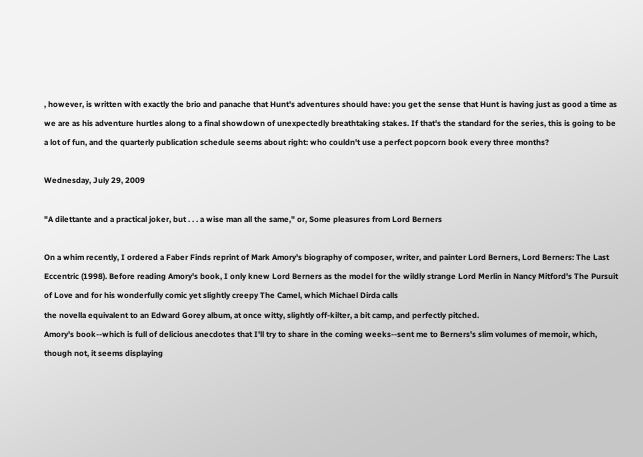, however, is written with exactly the brio and panache that Hunt's adventures should have: you get the sense that Hunt is having just as good a time as we are as his adventure hurtles along to a final showdown of unexpectedly breathtaking stakes. If that's the standard for the series, this is going to be a lot of fun, and the quarterly publication schedule seems about right: who couldn't use a perfect popcorn book every three months?

Wednesday, July 29, 2009

"A dilettante and a practical joker, but . . . a wise man all the same," or, Some pleasures from Lord Berners

On a whim recently, I ordered a Faber Finds reprint of Mark Amory's biography of composer, writer, and painter Lord Berners, Lord Berners: The Last Eccentric (1998). Before reading Amory's book, I only knew Lord Berners as the model for the wildly strange Lord Merlin in Nancy Mitford's The Pursuit of Love and for his wonderfully comic yet slightly creepy The Camel, which Michael Dirda calls
the novella equivalent to an Edward Gorey album, at once witty, slightly off-kilter, a bit camp, and perfectly pitched.
Amory's book--which is full of delicious anecdotes that I'll try to share in the coming weeks--sent me to Berners's slim volumes of memoir, which, though not, it seems displaying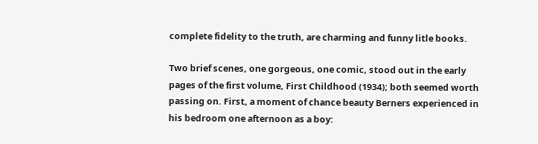complete fidelity to the truth, are charming and funny litle books.

Two brief scenes, one gorgeous, one comic, stood out in the early pages of the first volume, First Childhood (1934); both seemed worth passing on. First, a moment of chance beauty Berners experienced in his bedroom one afternoon as a boy: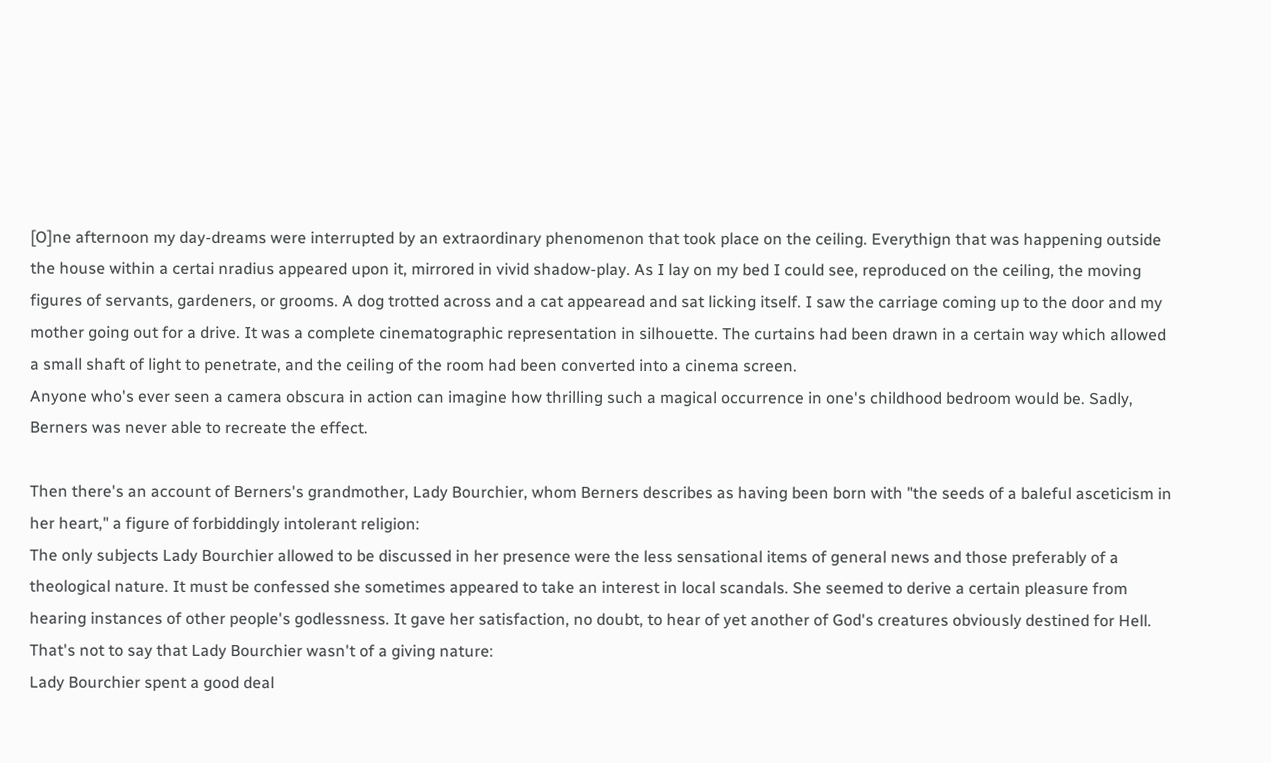[O]ne afternoon my day-dreams were interrupted by an extraordinary phenomenon that took place on the ceiling. Everythign that was happening outside the house within a certai nradius appeared upon it, mirrored in vivid shadow-play. As I lay on my bed I could see, reproduced on the ceiling, the moving figures of servants, gardeners, or grooms. A dog trotted across and a cat appearead and sat licking itself. I saw the carriage coming up to the door and my mother going out for a drive. It was a complete cinematographic representation in silhouette. The curtains had been drawn in a certain way which allowed a small shaft of light to penetrate, and the ceiling of the room had been converted into a cinema screen.
Anyone who's ever seen a camera obscura in action can imagine how thrilling such a magical occurrence in one's childhood bedroom would be. Sadly, Berners was never able to recreate the effect.

Then there's an account of Berners's grandmother, Lady Bourchier, whom Berners describes as having been born with "the seeds of a baleful asceticism in her heart," a figure of forbiddingly intolerant religion:
The only subjects Lady Bourchier allowed to be discussed in her presence were the less sensational items of general news and those preferably of a theological nature. It must be confessed she sometimes appeared to take an interest in local scandals. She seemed to derive a certain pleasure from hearing instances of other people's godlessness. It gave her satisfaction, no doubt, to hear of yet another of God's creatures obviously destined for Hell.
That's not to say that Lady Bourchier wasn't of a giving nature:
Lady Bourchier spent a good deal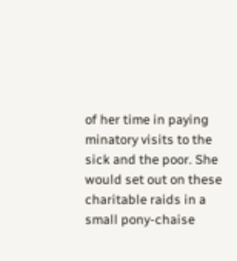of her time in paying minatory visits to the sick and the poor. She would set out on these charitable raids in a small pony-chaise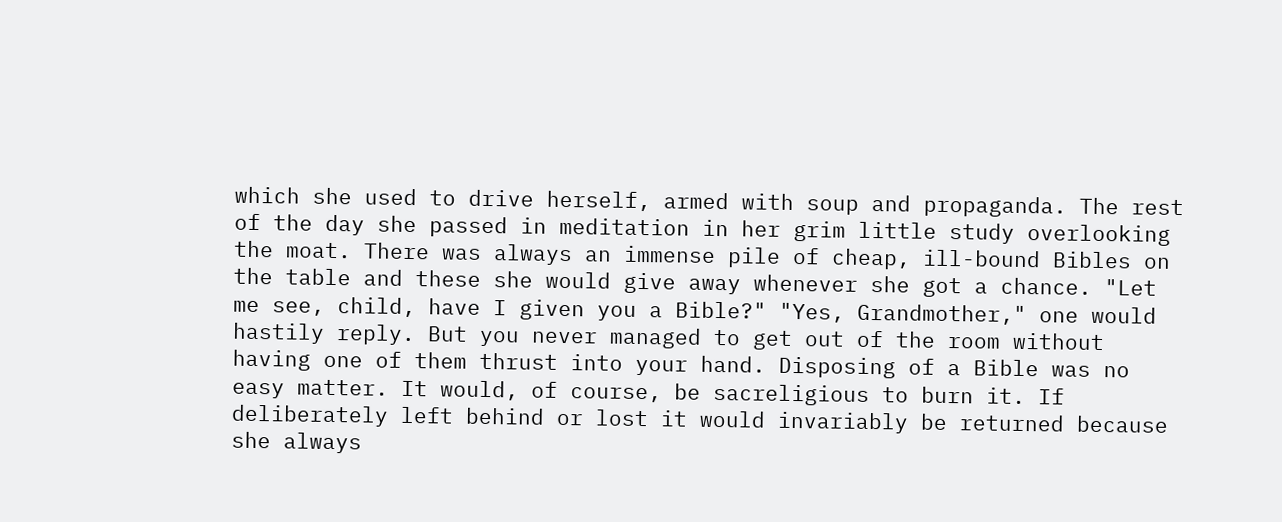which she used to drive herself, armed with soup and propaganda. The rest of the day she passed in meditation in her grim little study overlooking the moat. There was always an immense pile of cheap, ill-bound Bibles on the table and these she would give away whenever she got a chance. "Let me see, child, have I given you a Bible?" "Yes, Grandmother," one would hastily reply. But you never managed to get out of the room without having one of them thrust into your hand. Disposing of a Bible was no easy matter. It would, of course, be sacreligious to burn it. If deliberately left behind or lost it would invariably be returned because she always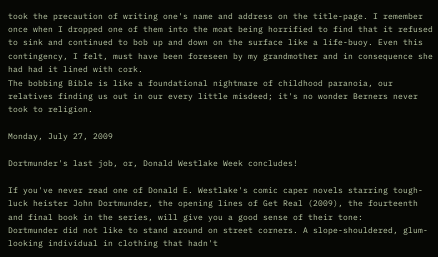took the precaution of writing one's name and address on the title-page. I remember once when I dropped one of them into the moat being horrified to find that it refused to sink and continued to bob up and down on the surface like a life-buoy. Even this contingency, I felt, must have been foreseen by my grandmother and in consequence she had had it lined with cork.
The bobbing Bible is like a foundational nightmare of childhood paranoia, our relatives finding us out in our every little misdeed; it's no wonder Berners never took to religion.

Monday, July 27, 2009

Dortmunder's last job, or, Donald Westlake Week concludes!

If you've never read one of Donald E. Westlake's comic caper novels starring tough-luck heister John Dortmunder, the opening lines of Get Real (2009), the fourteenth and final book in the series, will give you a good sense of their tone:
Dortmunder did not like to stand around on street corners. A slope-shouldered, glum-looking individual in clothing that hadn't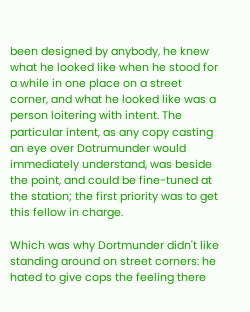been designed by anybody, he knew what he looked like when he stood for a while in one place on a street corner, and what he looked like was a person loitering with intent. The particular intent, as any copy casting an eye over Dotrumunder would immediately understand, was beside the point, and could be fine-tuned at the station; the first priority was to get this fellow in charge.

Which was why Dortmunder didn't like standing around on street corners: he hated to give cops the feeling there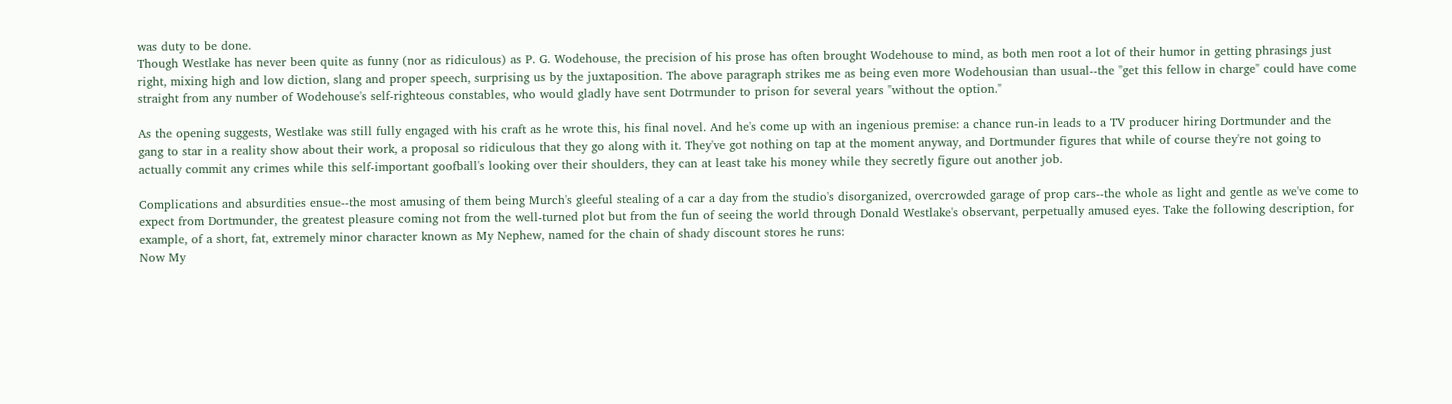was duty to be done.
Though Westlake has never been quite as funny (nor as ridiculous) as P. G. Wodehouse, the precision of his prose has often brought Wodehouse to mind, as both men root a lot of their humor in getting phrasings just right, mixing high and low diction, slang and proper speech, surprising us by the juxtaposition. The above paragraph strikes me as being even more Wodehousian than usual--the "get this fellow in charge" could have come straight from any number of Wodehouse's self-righteous constables, who would gladly have sent Dotrmunder to prison for several years "without the option."

As the opening suggests, Westlake was still fully engaged with his craft as he wrote this, his final novel. And he's come up with an ingenious premise: a chance run-in leads to a TV producer hiring Dortmunder and the gang to star in a reality show about their work, a proposal so ridiculous that they go along with it. They've got nothing on tap at the moment anyway, and Dortmunder figures that while of course they're not going to actually commit any crimes while this self-important goofball's looking over their shoulders, they can at least take his money while they secretly figure out another job.

Complications and absurdities ensue--the most amusing of them being Murch's gleeful stealing of a car a day from the studio's disorganized, overcrowded garage of prop cars--the whole as light and gentle as we've come to expect from Dortmunder, the greatest pleasure coming not from the well-turned plot but from the fun of seeing the world through Donald Westlake's observant, perpetually amused eyes. Take the following description, for example, of a short, fat, extremely minor character known as My Nephew, named for the chain of shady discount stores he runs:
Now My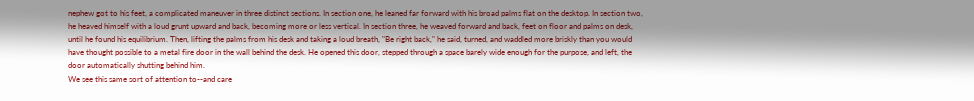nephew got to his feet, a complicated maneuver in three distinct sections. In section one, he leaned far forward with his broad palms flat on the desktop. In section two, he heaved himself with a loud grunt upward and back, becoming more or less vertical. In section three, he weaved forward and back, feet on floor and palms on desk, until he found his equilibrium. Then, lifting the palms from his desk and taking a loud breath, "Be right back," he said, turned, and waddled more briskly than you would have thought possible to a metal fire door in the wall behind the desk. He opened this door, stepped through a space barely wide enough for the purpose, and left, the door automatically shutting behind him.
We see this same sort of attention to--and care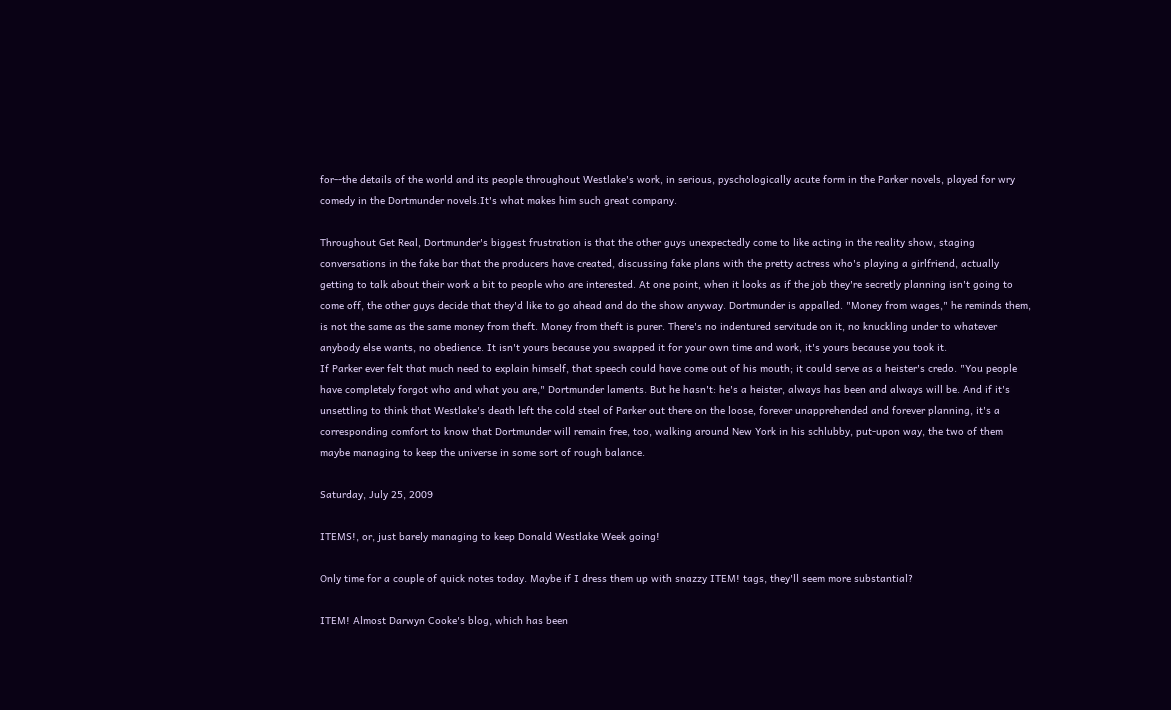for--the details of the world and its people throughout Westlake's work, in serious, pyschologically acute form in the Parker novels, played for wry comedy in the Dortmunder novels.It's what makes him such great company.

Throughout Get Real, Dortmunder's biggest frustration is that the other guys unexpectedly come to like acting in the reality show, staging conversations in the fake bar that the producers have created, discussing fake plans with the pretty actress who's playing a girlfriend, actually getting to talk about their work a bit to people who are interested. At one point, when it looks as if the job they're secretly planning isn't going to come off, the other guys decide that they'd like to go ahead and do the show anyway. Dortmunder is appalled. "Money from wages," he reminds them,
is not the same as the same money from theft. Money from theft is purer. There's no indentured servitude on it, no knuckling under to whatever anybody else wants, no obedience. It isn't yours because you swapped it for your own time and work, it's yours because you took it.
If Parker ever felt that much need to explain himself, that speech could have come out of his mouth; it could serve as a heister's credo. "You people have completely forgot who and what you are," Dortmunder laments. But he hasn't: he's a heister, always has been and always will be. And if it's unsettling to think that Westlake's death left the cold steel of Parker out there on the loose, forever unapprehended and forever planning, it's a corresponding comfort to know that Dortmunder will remain free, too, walking around New York in his schlubby, put-upon way, the two of them maybe managing to keep the universe in some sort of rough balance.

Saturday, July 25, 2009

ITEMS!, or, just barely managing to keep Donald Westlake Week going!

Only time for a couple of quick notes today. Maybe if I dress them up with snazzy ITEM! tags, they'll seem more substantial?

ITEM! Almost Darwyn Cooke's blog, which has been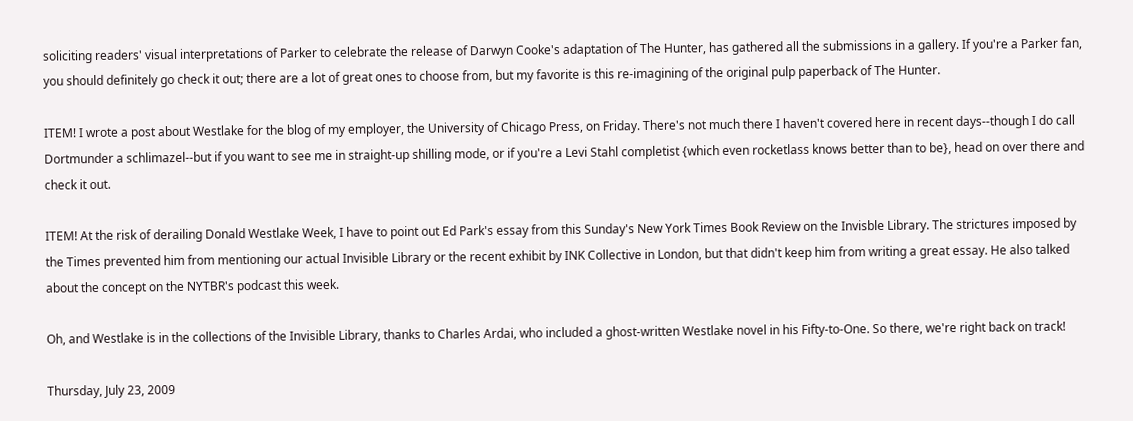soliciting readers' visual interpretations of Parker to celebrate the release of Darwyn Cooke's adaptation of The Hunter, has gathered all the submissions in a gallery. If you're a Parker fan, you should definitely go check it out; there are a lot of great ones to choose from, but my favorite is this re-imagining of the original pulp paperback of The Hunter.

ITEM! I wrote a post about Westlake for the blog of my employer, the University of Chicago Press, on Friday. There's not much there I haven't covered here in recent days--though I do call Dortmunder a schlimazel--but if you want to see me in straight-up shilling mode, or if you're a Levi Stahl completist {which even rocketlass knows better than to be}, head on over there and check it out.

ITEM! At the risk of derailing Donald Westlake Week, I have to point out Ed Park's essay from this Sunday's New York Times Book Review on the Invisble Library. The strictures imposed by the Times prevented him from mentioning our actual Invisible Library or the recent exhibit by INK Collective in London, but that didn't keep him from writing a great essay. He also talked about the concept on the NYTBR's podcast this week.

Oh, and Westlake is in the collections of the Invisible Library, thanks to Charles Ardai, who included a ghost-written Westlake novel in his Fifty-to-One. So there, we're right back on track!

Thursday, July 23, 2009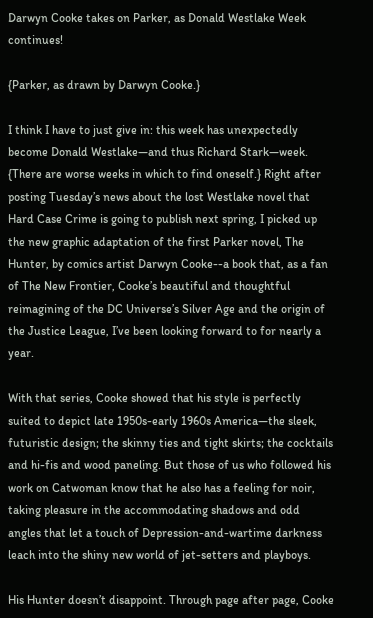Darwyn Cooke takes on Parker, as Donald Westlake Week continues!

{Parker, as drawn by Darwyn Cooke.}

I think I have to just give in: this week has unexpectedly become Donald Westlake—and thus Richard Stark—week. {There are worse weeks in which to find oneself.} Right after posting Tuesday’s news about the lost Westlake novel that Hard Case Crime is going to publish next spring, I picked up the new graphic adaptation of the first Parker novel, The Hunter, by comics artist Darwyn Cooke--a book that, as a fan of The New Frontier, Cooke’s beautiful and thoughtful reimagining of the DC Universe’s Silver Age and the origin of the Justice League, I’ve been looking forward to for nearly a year.

With that series, Cooke showed that his style is perfectly suited to depict late 1950s-early 1960s America—the sleek, futuristic design; the skinny ties and tight skirts; the cocktails and hi-fis and wood paneling. But those of us who followed his work on Catwoman know that he also has a feeling for noir, taking pleasure in the accommodating shadows and odd angles that let a touch of Depression-and-wartime darkness leach into the shiny new world of jet-setters and playboys.

His Hunter doesn’t disappoint. Through page after page, Cooke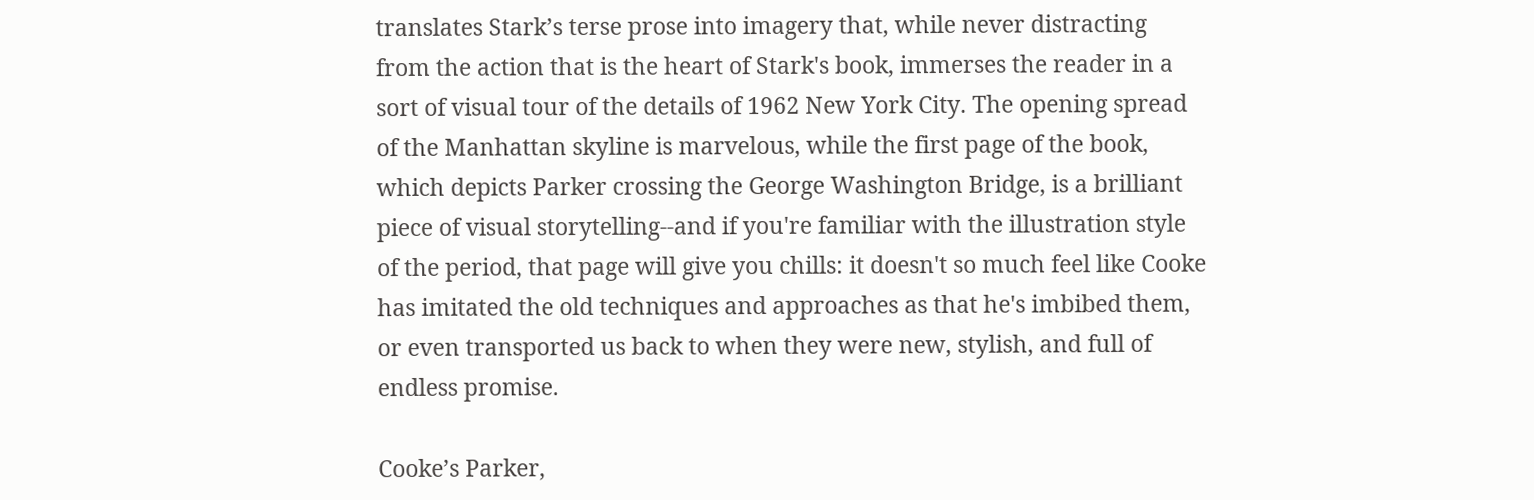translates Stark’s terse prose into imagery that, while never distracting from the action that is the heart of Stark's book, immerses the reader in a sort of visual tour of the details of 1962 New York City. The opening spread of the Manhattan skyline is marvelous, while the first page of the book, which depicts Parker crossing the George Washington Bridge, is a brilliant piece of visual storytelling--and if you're familiar with the illustration style of the period, that page will give you chills: it doesn't so much feel like Cooke has imitated the old techniques and approaches as that he's imbibed them, or even transported us back to when they were new, stylish, and full of endless promise.

Cooke’s Parker,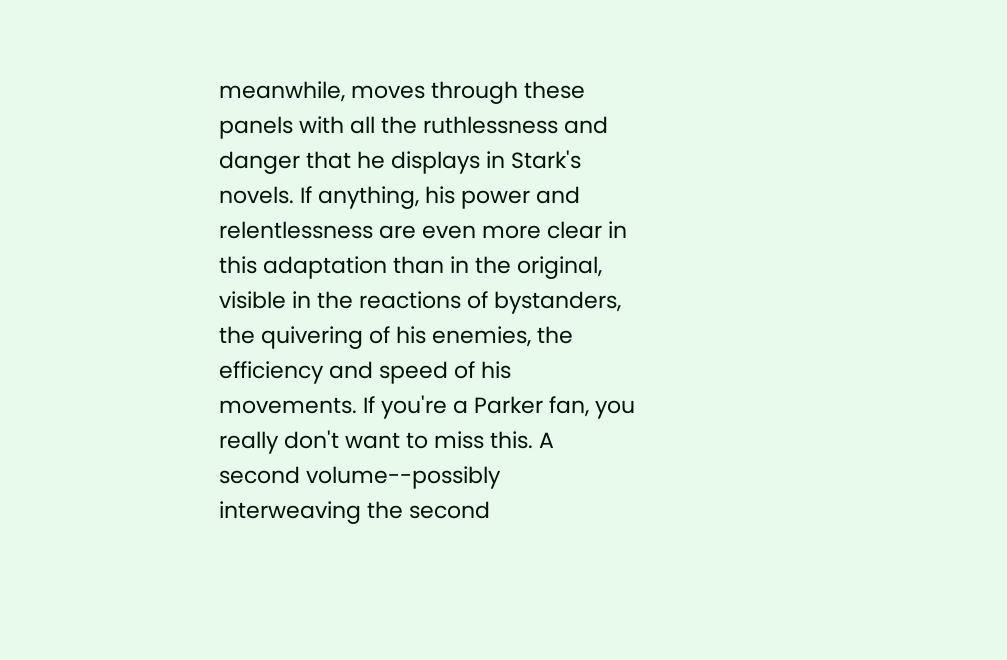meanwhile, moves through these panels with all the ruthlessness and danger that he displays in Stark's novels. If anything, his power and relentlessness are even more clear in this adaptation than in the original, visible in the reactions of bystanders, the quivering of his enemies, the efficiency and speed of his movements. If you're a Parker fan, you really don't want to miss this. A second volume--possibly interweaving the second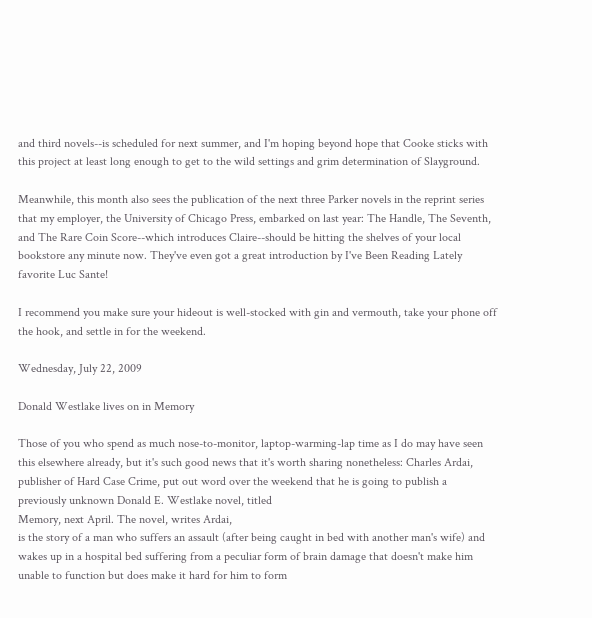and third novels--is scheduled for next summer, and I'm hoping beyond hope that Cooke sticks with this project at least long enough to get to the wild settings and grim determination of Slayground.

Meanwhile, this month also sees the publication of the next three Parker novels in the reprint series that my employer, the University of Chicago Press, embarked on last year: The Handle, The Seventh, and The Rare Coin Score--which introduces Claire--should be hitting the shelves of your local bookstore any minute now. They've even got a great introduction by I've Been Reading Lately favorite Luc Sante!

I recommend you make sure your hideout is well-stocked with gin and vermouth, take your phone off the hook, and settle in for the weekend.

Wednesday, July 22, 2009

Donald Westlake lives on in Memory

Those of you who spend as much nose-to-monitor, laptop-warming-lap time as I do may have seen this elsewhere already, but it's such good news that it's worth sharing nonetheless: Charles Ardai, publisher of Hard Case Crime, put out word over the weekend that he is going to publish a previously unknown Donald E. Westlake novel, titled
Memory, next April. The novel, writes Ardai,
is the story of a man who suffers an assault (after being caught in bed with another man's wife) and wakes up in a hospital bed suffering from a peculiar form of brain damage that doesn't make him unable to function but does make it hard for him to form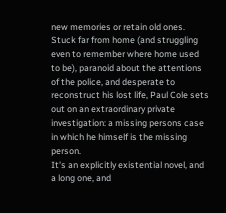new memories or retain old ones. Stuck far from home (and struggling even to remember where home used to be), paranoid about the attentions of the police, and desperate to reconstruct his lost life, Paul Cole sets out on an extraordinary private investigation: a missing persons case in which he himself is the missing person.
It's an explicitly existential novel, and a long one, and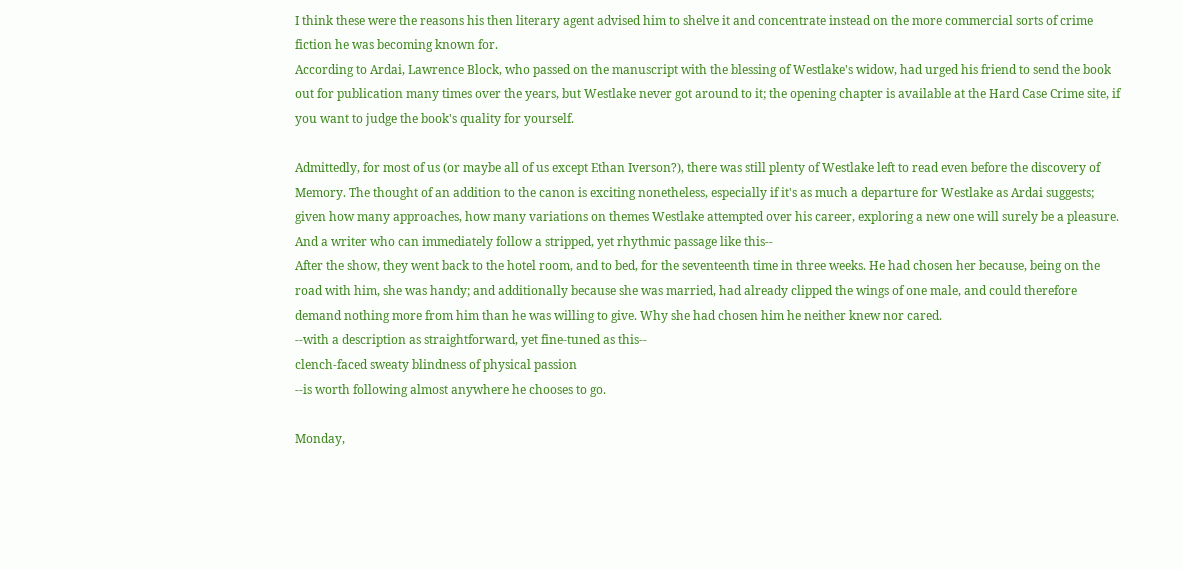I think these were the reasons his then literary agent advised him to shelve it and concentrate instead on the more commercial sorts of crime fiction he was becoming known for.
According to Ardai, Lawrence Block, who passed on the manuscript with the blessing of Westlake's widow, had urged his friend to send the book out for publication many times over the years, but Westlake never got around to it; the opening chapter is available at the Hard Case Crime site, if you want to judge the book's quality for yourself.

Admittedly, for most of us (or maybe all of us except Ethan Iverson?), there was still plenty of Westlake left to read even before the discovery of Memory. The thought of an addition to the canon is exciting nonetheless, especially if it's as much a departure for Westlake as Ardai suggests; given how many approaches, how many variations on themes Westlake attempted over his career, exploring a new one will surely be a pleasure. And a writer who can immediately follow a stripped, yet rhythmic passage like this--
After the show, they went back to the hotel room, and to bed, for the seventeenth time in three weeks. He had chosen her because, being on the road with him, she was handy; and additionally because she was married, had already clipped the wings of one male, and could therefore demand nothing more from him than he was willing to give. Why she had chosen him he neither knew nor cared.
--with a description as straightforward, yet fine-tuned as this--
clench-faced sweaty blindness of physical passion
--is worth following almost anywhere he chooses to go.

Monday,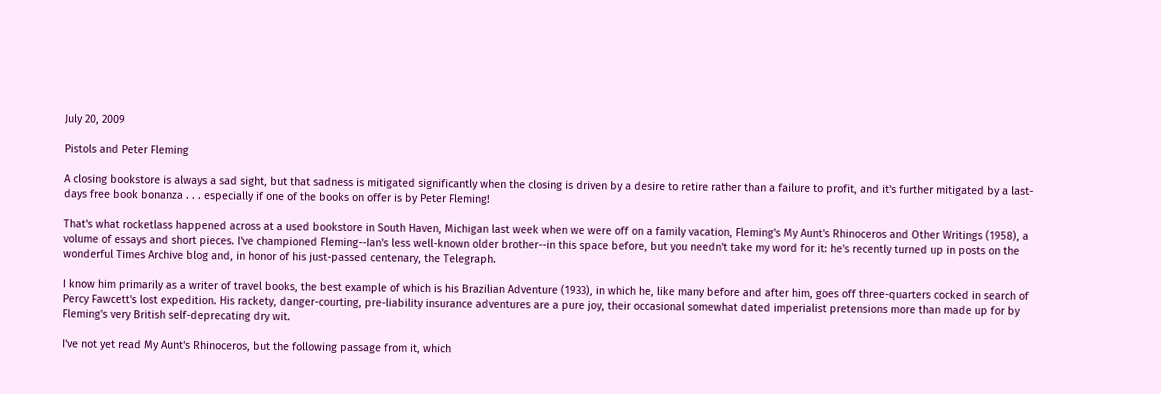July 20, 2009

Pistols and Peter Fleming

A closing bookstore is always a sad sight, but that sadness is mitigated significantly when the closing is driven by a desire to retire rather than a failure to profit, and it's further mitigated by a last-days free book bonanza . . . especially if one of the books on offer is by Peter Fleming!

That's what rocketlass happened across at a used bookstore in South Haven, Michigan last week when we were off on a family vacation, Fleming's My Aunt's Rhinoceros and Other Writings (1958), a volume of essays and short pieces. I've championed Fleming--Ian's less well-known older brother--in this space before, but you needn't take my word for it: he's recently turned up in posts on the wonderful Times Archive blog and, in honor of his just-passed centenary, the Telegraph.

I know him primarily as a writer of travel books, the best example of which is his Brazilian Adventure (1933), in which he, like many before and after him, goes off three-quarters cocked in search of Percy Fawcett's lost expedition. His rackety, danger-courting, pre-liability insurance adventures are a pure joy, their occasional somewhat dated imperialist pretensions more than made up for by Fleming's very British self-deprecating dry wit.

I've not yet read My Aunt's Rhinoceros, but the following passage from it, which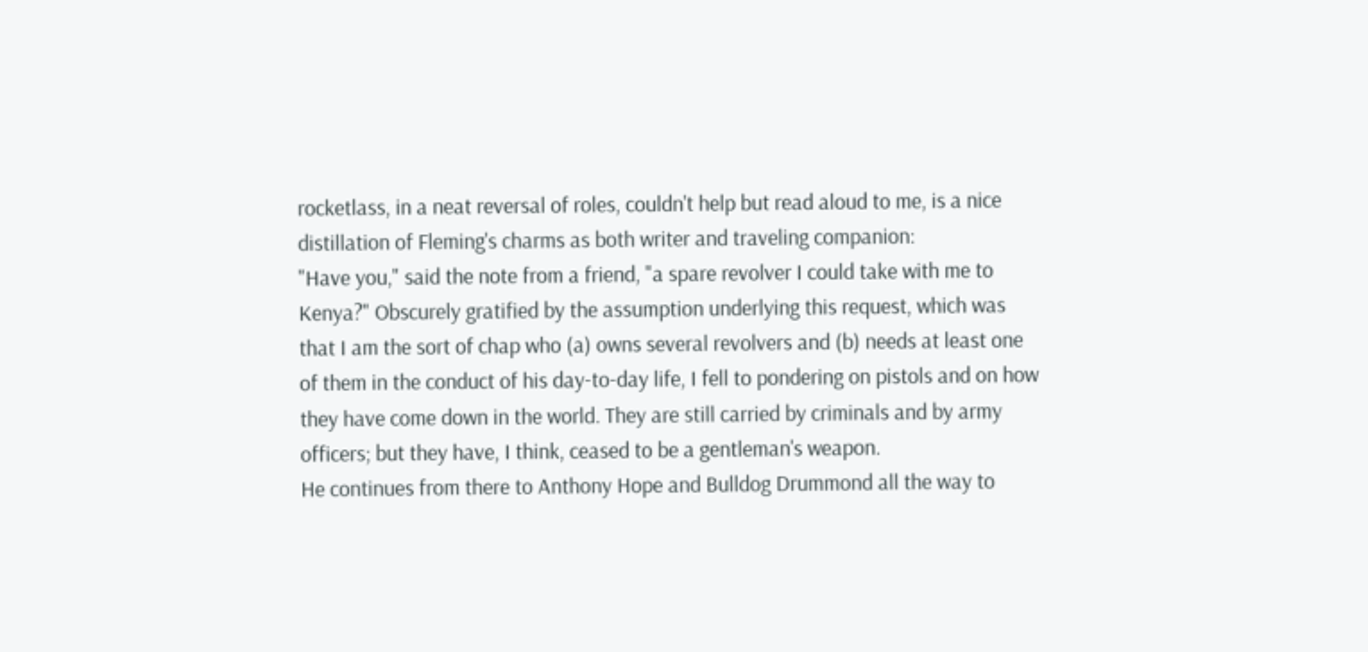rocketlass, in a neat reversal of roles, couldn't help but read aloud to me, is a nice distillation of Fleming's charms as both writer and traveling companion:
"Have you," said the note from a friend, "a spare revolver I could take with me to Kenya?" Obscurely gratified by the assumption underlying this request, which was that I am the sort of chap who (a) owns several revolvers and (b) needs at least one of them in the conduct of his day-to-day life, I fell to pondering on pistols and on how they have come down in the world. They are still carried by criminals and by army officers; but they have, I think, ceased to be a gentleman's weapon.
He continues from there to Anthony Hope and Bulldog Drummond all the way to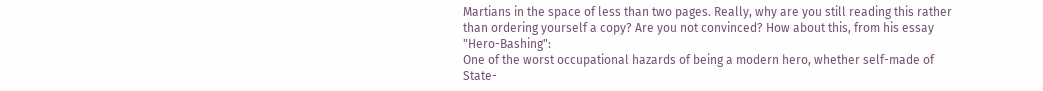Martians in the space of less than two pages. Really, why are you still reading this rather than ordering yourself a copy? Are you not convinced? How about this, from his essay "Hero-Bashing":
One of the worst occupational hazards of being a modern hero, whether self-made of State-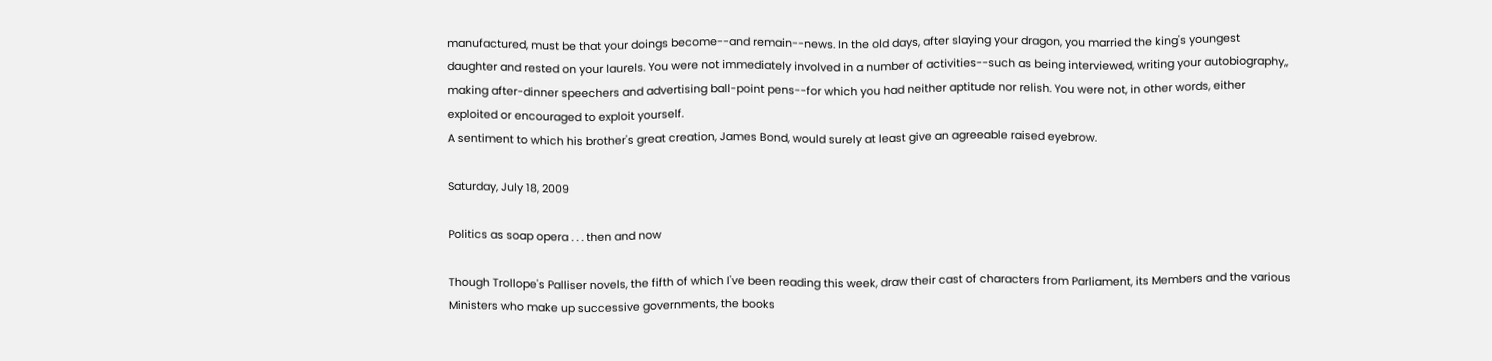manufactured, must be that your doings become--and remain--news. In the old days, after slaying your dragon, you married the king's youngest daughter and rested on your laurels. You were not immediately involved in a number of activities--such as being interviewed, writing your autobiography,, making after-dinner speechers and advertising ball-point pens--for which you had neither aptitude nor relish. You were not, in other words, either exploited or encouraged to exploit yourself.
A sentiment to which his brother's great creation, James Bond, would surely at least give an agreeable raised eyebrow.

Saturday, July 18, 2009

Politics as soap opera . . . then and now

Though Trollope's Palliser novels, the fifth of which I've been reading this week, draw their cast of characters from Parliament, its Members and the various Ministers who make up successive governments, the books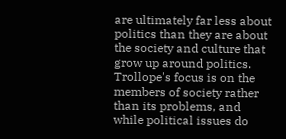are ultimately far less about politics than they are about the society and culture that grow up around politics. Trollope's focus is on the members of society rather than its problems, and while political issues do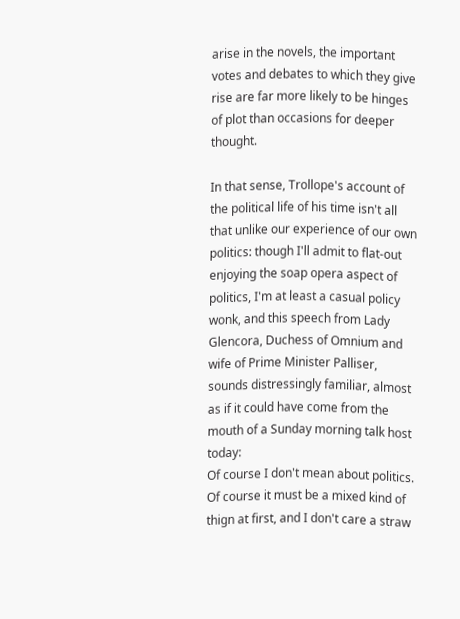arise in the novels, the important votes and debates to which they give rise are far more likely to be hinges of plot than occasions for deeper thought.

In that sense, Trollope's account of the political life of his time isn't all that unlike our experience of our own politics: though I'll admit to flat-out enjoying the soap opera aspect of politics, I'm at least a casual policy wonk, and this speech from Lady Glencora, Duchess of Omnium and wife of Prime Minister Palliser, sounds distressingly familiar, almost as if it could have come from the mouth of a Sunday morning talk host today:
Of course I don't mean about politics. Of course it must be a mixed kind of thign at first, and I don't care a straw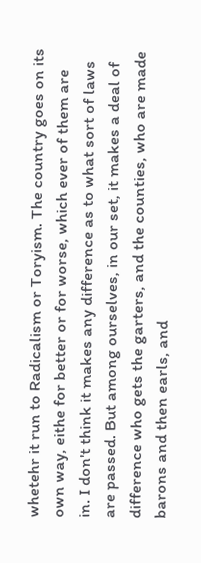whetehr it run to Radicalism or Toryism. The country goes on its own way, eithe for better or for worse, which ever of them are in. I don't think it makes any difference as to what sort of laws are passed. But among ourselves, in our set, it makes a deal of difference who gets the garters, and the counties, who are made barons and then earls, and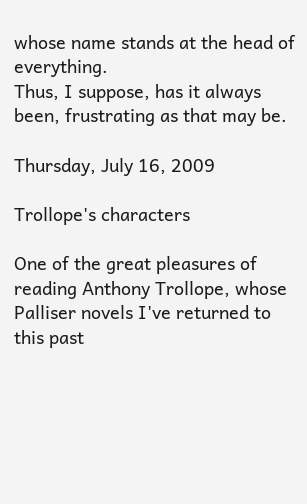whose name stands at the head of everything.
Thus, I suppose, has it always been, frustrating as that may be.

Thursday, July 16, 2009

Trollope's characters

One of the great pleasures of reading Anthony Trollope, whose Palliser novels I've returned to this past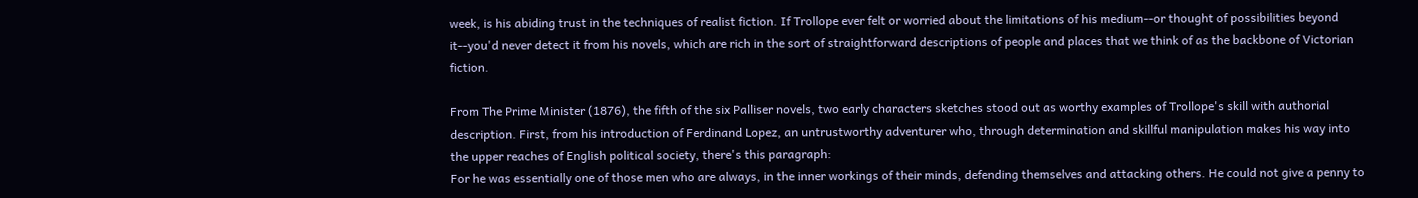week, is his abiding trust in the techniques of realist fiction. If Trollope ever felt or worried about the limitations of his medium--or thought of possibilities beyond it--you'd never detect it from his novels, which are rich in the sort of straightforward descriptions of people and places that we think of as the backbone of Victorian fiction.

From The Prime Minister (1876), the fifth of the six Palliser novels, two early characters sketches stood out as worthy examples of Trollope's skill with authorial description. First, from his introduction of Ferdinand Lopez, an untrustworthy adventurer who, through determination and skillful manipulation makes his way into the upper reaches of English political society, there's this paragraph:
For he was essentially one of those men who are always, in the inner workings of their minds, defending themselves and attacking others. He could not give a penny to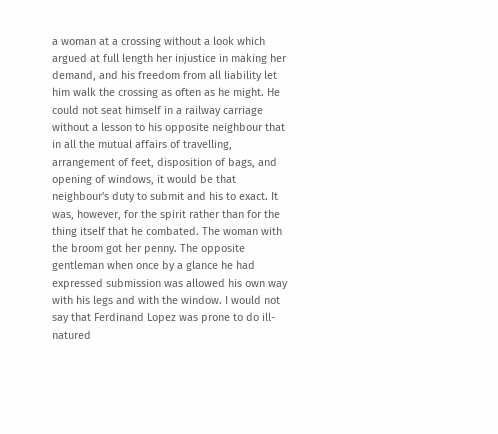a woman at a crossing without a look which argued at full length her injustice in making her demand, and his freedom from all liability let him walk the crossing as often as he might. He could not seat himself in a railway carriage without a lesson to his opposite neighbour that in all the mutual affairs of travelling, arrangement of feet, disposition of bags, and opening of windows, it would be that neighbour's duty to submit and his to exact. It was, however, for the spirit rather than for the thing itself that he combated. The woman with the broom got her penny. The opposite gentleman when once by a glance he had expressed submission was allowed his own way with his legs and with the window. I would not say that Ferdinand Lopez was prone to do ill-natured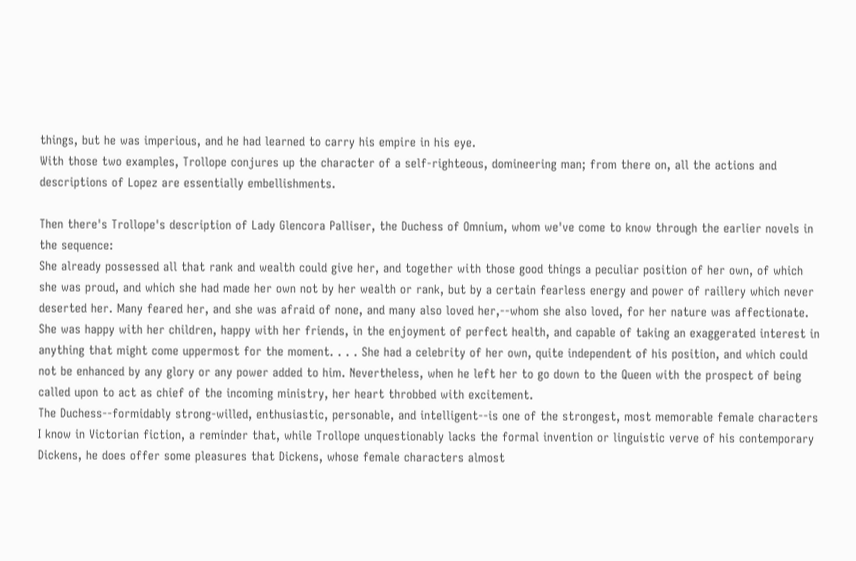things, but he was imperious, and he had learned to carry his empire in his eye.
With those two examples, Trollope conjures up the character of a self-righteous, domineering man; from there on, all the actions and descriptions of Lopez are essentially embellishments.

Then there's Trollope's description of Lady Glencora Palliser, the Duchess of Omnium, whom we've come to know through the earlier novels in the sequence:
She already possessed all that rank and wealth could give her, and together with those good things a peculiar position of her own, of which she was proud, and which she had made her own not by her wealth or rank, but by a certain fearless energy and power of raillery which never deserted her. Many feared her, and she was afraid of none, and many also loved her,--whom she also loved, for her nature was affectionate. She was happy with her children, happy with her friends, in the enjoyment of perfect health, and capable of taking an exaggerated interest in anything that might come uppermost for the moment. . . . She had a celebrity of her own, quite independent of his position, and which could not be enhanced by any glory or any power added to him. Nevertheless, when he left her to go down to the Queen with the prospect of being called upon to act as chief of the incoming ministry, her heart throbbed with excitement.
The Duchess--formidably strong-willed, enthusiastic, personable, and intelligent--is one of the strongest, most memorable female characters I know in Victorian fiction, a reminder that, while Trollope unquestionably lacks the formal invention or linguistic verve of his contemporary Dickens, he does offer some pleasures that Dickens, whose female characters almost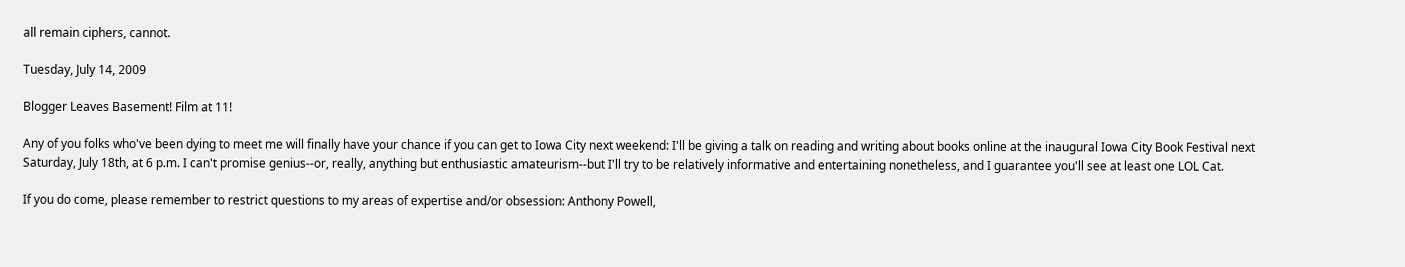all remain ciphers, cannot.

Tuesday, July 14, 2009

Blogger Leaves Basement! Film at 11!

Any of you folks who've been dying to meet me will finally have your chance if you can get to Iowa City next weekend: I'll be giving a talk on reading and writing about books online at the inaugural Iowa City Book Festival next Saturday, July 18th, at 6 p.m. I can't promise genius--or, really, anything but enthusiastic amateurism--but I'll try to be relatively informative and entertaining nonetheless, and I guarantee you'll see at least one LOL Cat.

If you do come, please remember to restrict questions to my areas of expertise and/or obsession: Anthony Powell,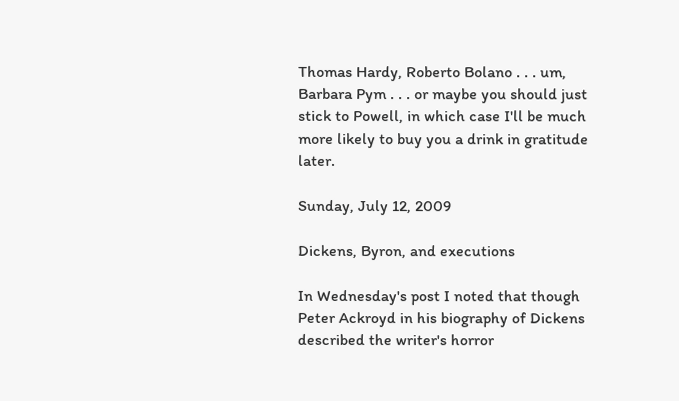Thomas Hardy, Roberto Bolano . . . um, Barbara Pym . . . or maybe you should just stick to Powell, in which case I'll be much more likely to buy you a drink in gratitude later.

Sunday, July 12, 2009

Dickens, Byron, and executions

In Wednesday's post I noted that though Peter Ackroyd in his biography of Dickens described the writer's horror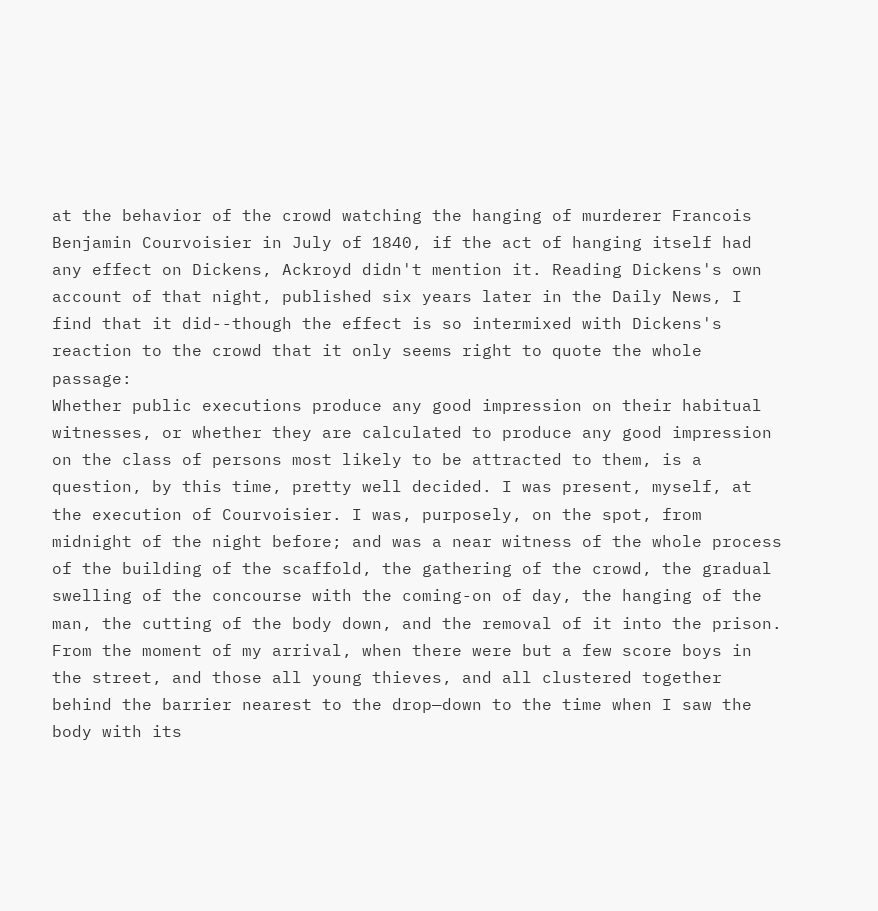at the behavior of the crowd watching the hanging of murderer Francois Benjamin Courvoisier in July of 1840, if the act of hanging itself had any effect on Dickens, Ackroyd didn't mention it. Reading Dickens's own account of that night, published six years later in the Daily News, I find that it did--though the effect is so intermixed with Dickens's reaction to the crowd that it only seems right to quote the whole passage:
Whether public executions produce any good impression on their habitual witnesses, or whether they are calculated to produce any good impression on the class of persons most likely to be attracted to them, is a question, by this time, pretty well decided. I was present, myself, at the execution of Courvoisier. I was, purposely, on the spot, from midnight of the night before; and was a near witness of the whole process of the building of the scaffold, the gathering of the crowd, the gradual swelling of the concourse with the coming-on of day, the hanging of the man, the cutting of the body down, and the removal of it into the prison. From the moment of my arrival, when there were but a few score boys in the street, and those all young thieves, and all clustered together behind the barrier nearest to the drop—down to the time when I saw the body with its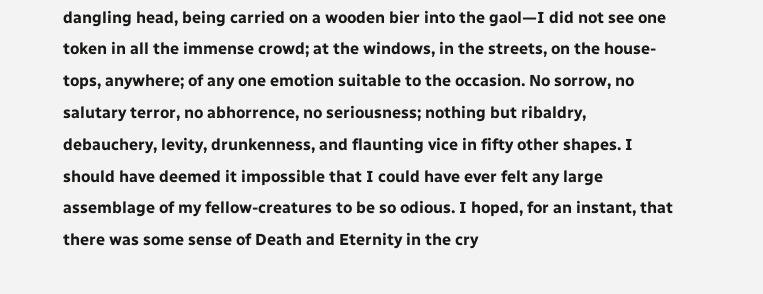dangling head, being carried on a wooden bier into the gaol—I did not see one token in all the immense crowd; at the windows, in the streets, on the house-tops, anywhere; of any one emotion suitable to the occasion. No sorrow, no salutary terror, no abhorrence, no seriousness; nothing but ribaldry, debauchery, levity, drunkenness, and flaunting vice in fifty other shapes. I should have deemed it impossible that I could have ever felt any large assemblage of my fellow-creatures to be so odious. I hoped, for an instant, that there was some sense of Death and Eternity in the cry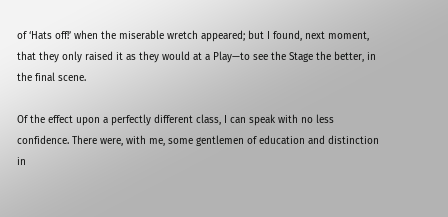of ‘Hats off!’ when the miserable wretch appeared; but I found, next moment, that they only raised it as they would at a Play—to see the Stage the better, in the final scene.

Of the effect upon a perfectly different class, I can speak with no less confidence. There were, with me, some gentlemen of education and distinction in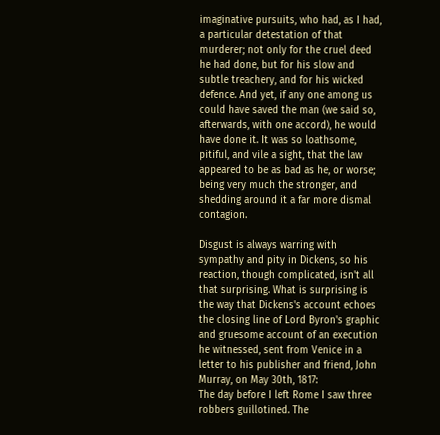imaginative pursuits, who had, as I had, a particular detestation of that murderer; not only for the cruel deed he had done, but for his slow and subtle treachery, and for his wicked defence. And yet, if any one among us could have saved the man (we said so, afterwards, with one accord), he would have done it. It was so loathsome, pitiful, and vile a sight, that the law appeared to be as bad as he, or worse; being very much the stronger, and shedding around it a far more dismal contagion.

Disgust is always warring with sympathy and pity in Dickens, so his reaction, though complicated, isn't all that surprising. What is surprising is the way that Dickens's account echoes the closing line of Lord Byron's graphic and gruesome account of an execution he witnessed, sent from Venice in a letter to his publisher and friend, John Murray, on May 30th, 1817:
The day before I left Rome I saw three robbers guillotined. The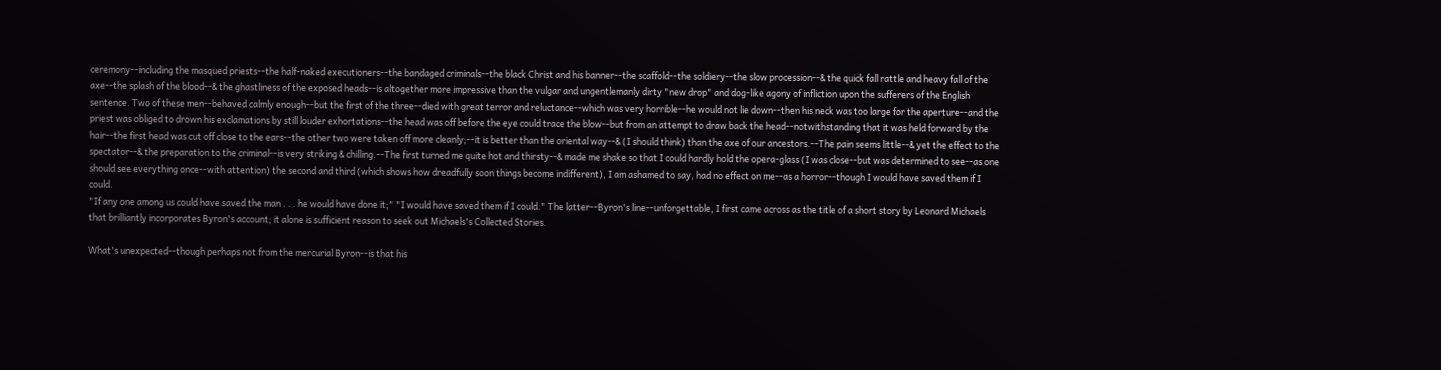ceremony--including the masqued priests--the half-naked executioners--the bandaged criminals--the black Christ and his banner--the scaffold--the soldiery--the slow procession--& the quick fall rattle and heavy fall of the axe--the splash of the blood--& the ghastliness of the exposed heads--is altogether more impressive than the vulgar and ungentlemanly dirty "new drop" and dog-like agony of infliction upon the sufferers of the English sentence. Two of these men--behaved calmly enough--but the first of the three--died with great terror and reluctance--which was very horrible--he would not lie down--then his neck was too large for the aperture--and the priest was obliged to drown his exclamations by still louder exhortations--the head was off before the eye could trace the blow--but from an attempt to draw back the head--notwithstanding that it was held forward by the hair--the first head was cut off close to the ears--the other two were taken off more cleanly;--it is better than the oriental way--& (I should think) than the axe of our ancestors.--The pain seems little--& yet the effect to the spectator--& the preparation to the criminal--is very striking & chilling.--The first turned me quite hot and thirsty--& made me shake so that I could hardly hold the opera-glass (I was close--but was determined to see--as one should see everything once--with attention) the second and third (which shows how dreadfully soon things become indifferent), I am ashamed to say, had no effect on me--as a horror--though I would have saved them if I could.
"If any one among us could have saved the man . . . he would have done it;" "I would have saved them if I could." The latter--Byron's line--unforgettable, I first came across as the title of a short story by Leonard Michaels that brilliantly incorporates Byron's account; it alone is sufficient reason to seek out Michaels's Collected Stories.

What's unexpected--though perhaps not from the mercurial Byron--is that his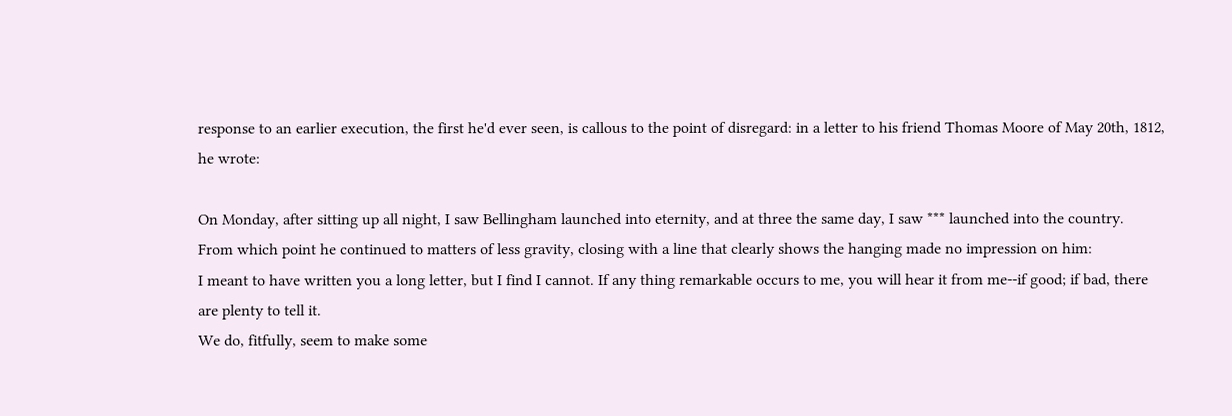response to an earlier execution, the first he'd ever seen, is callous to the point of disregard: in a letter to his friend Thomas Moore of May 20th, 1812, he wrote:

On Monday, after sitting up all night, I saw Bellingham launched into eternity, and at three the same day, I saw *** launched into the country.
From which point he continued to matters of less gravity, closing with a line that clearly shows the hanging made no impression on him:
I meant to have written you a long letter, but I find I cannot. If any thing remarkable occurs to me, you will hear it from me--if good; if bad, there are plenty to tell it.
We do, fitfully, seem to make some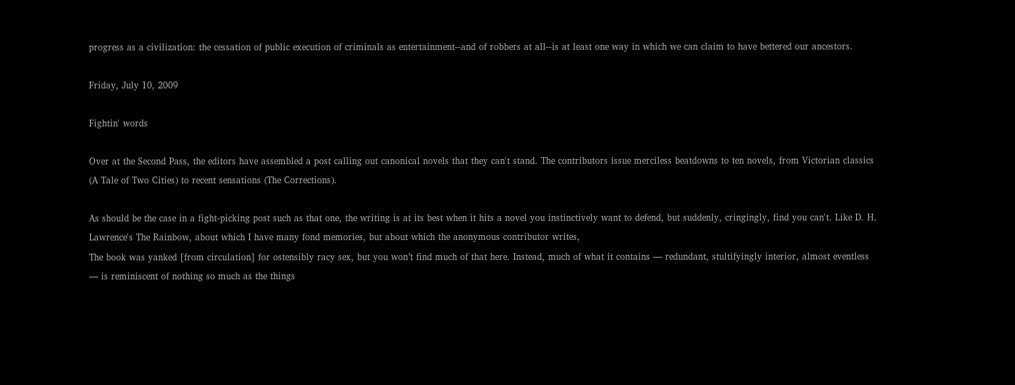progress as a civilization: the cessation of public execution of criminals as entertainment--and of robbers at all--is at least one way in which we can claim to have bettered our ancestors.

Friday, July 10, 2009

Fightin' words

Over at the Second Pass, the editors have assembled a post calling out canonical novels that they can't stand. The contributors issue merciless beatdowns to ten novels, from Victorian classics (A Tale of Two Cities) to recent sensations (The Corrections).

As should be the case in a fight-picking post such as that one, the writing is at its best when it hits a novel you instinctively want to defend, but suddenly, cringingly, find you can't. Like D. H. Lawrence's The Rainbow, about which I have many fond memories, but about which the anonymous contributor writes,
The book was yanked [from circulation] for ostensibly racy sex, but you won’t find much of that here. Instead, much of what it contains — redundant, stultifyingly interior, almost eventless — is reminiscent of nothing so much as the things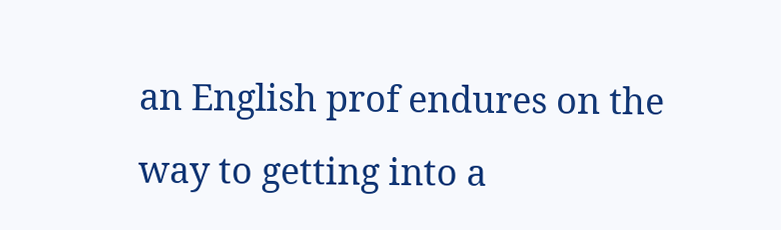an English prof endures on the way to getting into a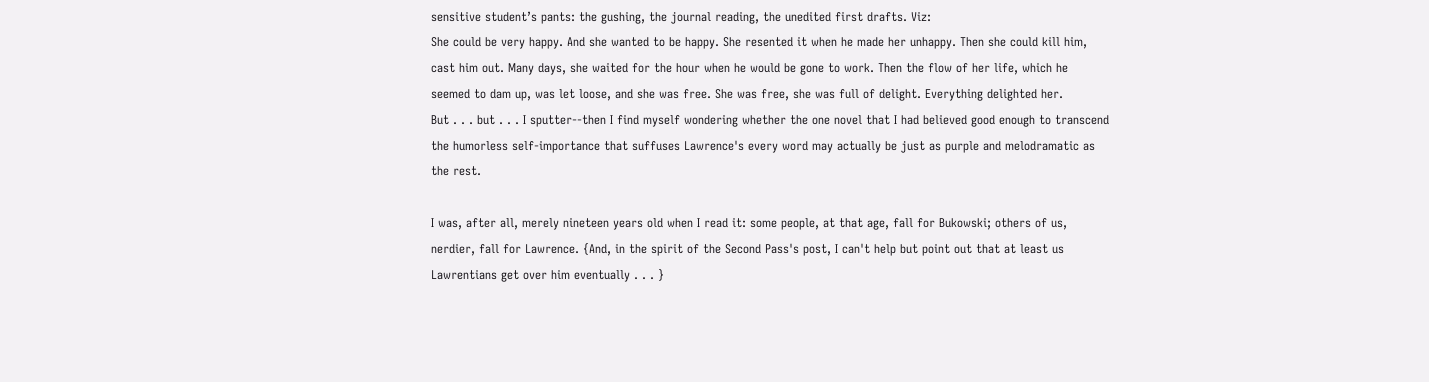sensitive student’s pants: the gushing, the journal reading, the unedited first drafts. Viz:
She could be very happy. And she wanted to be happy. She resented it when he made her unhappy. Then she could kill him, cast him out. Many days, she waited for the hour when he would be gone to work. Then the flow of her life, which he seemed to dam up, was let loose, and she was free. She was free, she was full of delight. Everything delighted her.
But . . . but . . . I sputter--then I find myself wondering whether the one novel that I had believed good enough to transcend the humorless self-importance that suffuses Lawrence's every word may actually be just as purple and melodramatic as the rest.

I was, after all, merely nineteen years old when I read it: some people, at that age, fall for Bukowski; others of us, nerdier, fall for Lawrence. {And, in the spirit of the Second Pass's post, I can't help but point out that at least us Lawrentians get over him eventually . . . }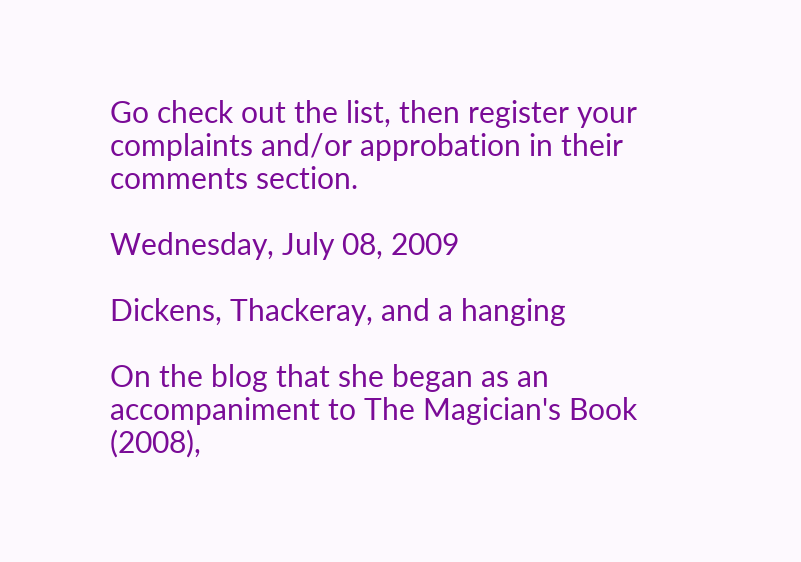Go check out the list, then register your complaints and/or approbation in their comments section.

Wednesday, July 08, 2009

Dickens, Thackeray, and a hanging

On the blog that she began as an accompaniment to The Magician's Book (2008),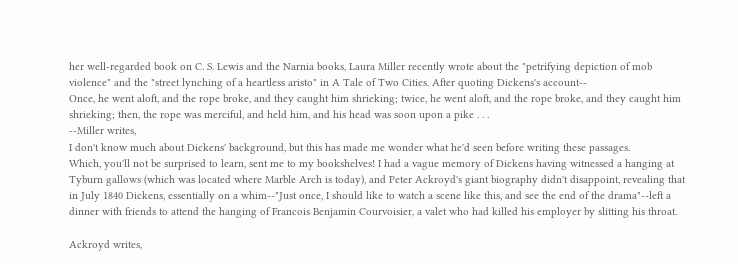her well-regarded book on C. S. Lewis and the Narnia books, Laura Miller recently wrote about the "petrifying depiction of mob violence" and the "street lynching of a heartless aristo" in A Tale of Two Cities. After quoting Dickens's account--
Once, he went aloft, and the rope broke, and they caught him shrieking; twice, he went aloft, and the rope broke, and they caught him shrieking; then, the rope was merciful, and held him, and his head was soon upon a pike . . .
--Miller writes,
I don't know much about Dickens' background, but this has made me wonder what he'd seen before writing these passages.
Which, you'll not be surprised to learn, sent me to my bookshelves! I had a vague memory of Dickens having witnessed a hanging at Tyburn gallows (which was located where Marble Arch is today), and Peter Ackroyd's giant biography didn't disappoint, revealing that in July 1840 Dickens, essentially on a whim--"Just once, I should like to watch a scene like this, and see the end of the drama"--left a dinner with friends to attend the hanging of Francois Benjamin Courvoisier, a valet who had killed his employer by slitting his throat.

Ackroyd writes,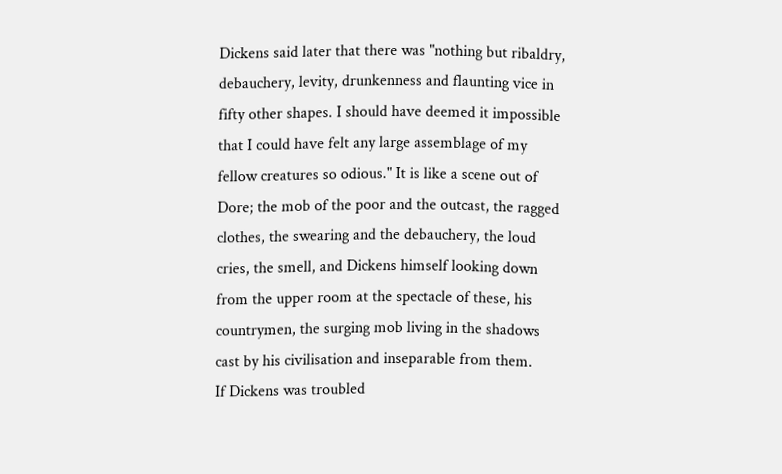Dickens said later that there was "nothing but ribaldry, debauchery, levity, drunkenness and flaunting vice in fifty other shapes. I should have deemed it impossible that I could have felt any large assemblage of my fellow creatures so odious." It is like a scene out of Dore; the mob of the poor and the outcast, the ragged clothes, the swearing and the debauchery, the loud cries, the smell, and Dickens himself looking down from the upper room at the spectacle of these, his countrymen, the surging mob living in the shadows cast by his civilisation and inseparable from them.
If Dickens was troubled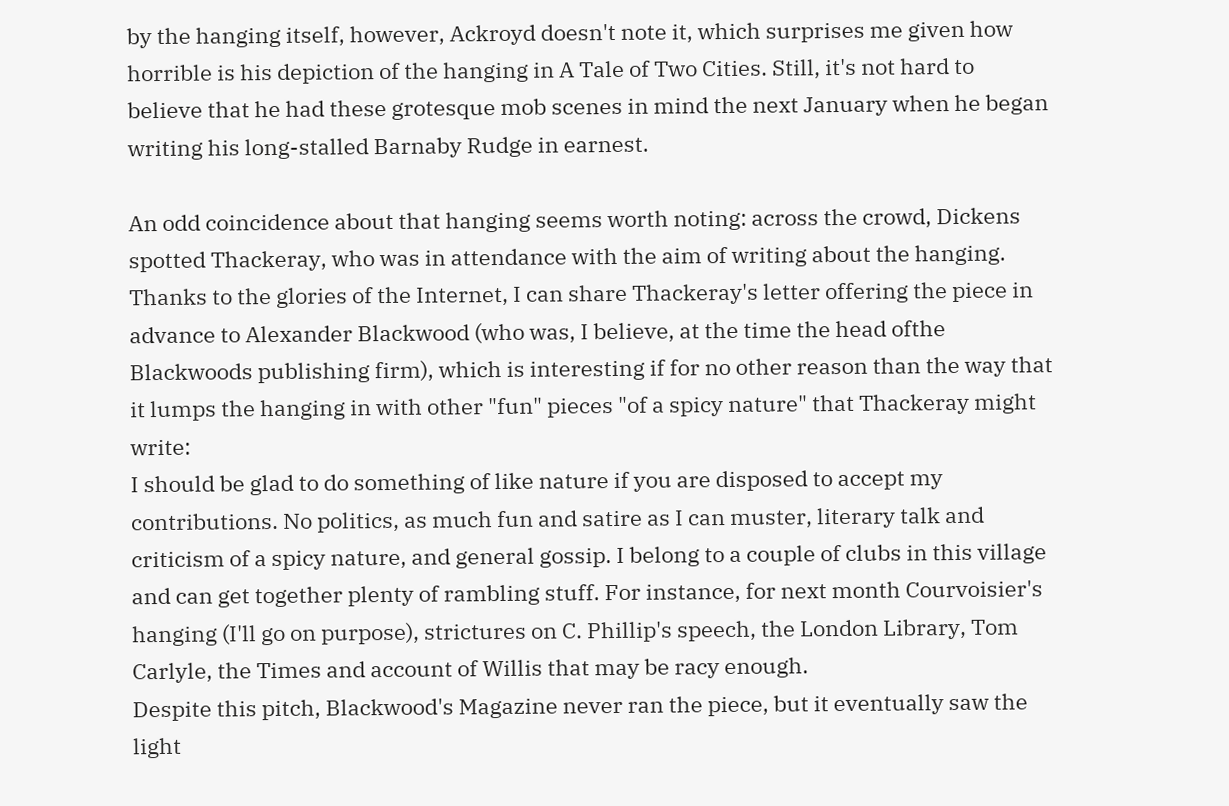by the hanging itself, however, Ackroyd doesn't note it, which surprises me given how horrible is his depiction of the hanging in A Tale of Two Cities. Still, it's not hard to believe that he had these grotesque mob scenes in mind the next January when he began writing his long-stalled Barnaby Rudge in earnest.

An odd coincidence about that hanging seems worth noting: across the crowd, Dickens spotted Thackeray, who was in attendance with the aim of writing about the hanging. Thanks to the glories of the Internet, I can share Thackeray's letter offering the piece in advance to Alexander Blackwood (who was, I believe, at the time the head ofthe Blackwoods publishing firm), which is interesting if for no other reason than the way that it lumps the hanging in with other "fun" pieces "of a spicy nature" that Thackeray might write:
I should be glad to do something of like nature if you are disposed to accept my contributions. No politics, as much fun and satire as I can muster, literary talk and criticism of a spicy nature, and general gossip. I belong to a couple of clubs in this village and can get together plenty of rambling stuff. For instance, for next month Courvoisier's hanging (I'll go on purpose), strictures on C. Phillip's speech, the London Library, Tom Carlyle, the Times and account of Willis that may be racy enough.
Despite this pitch, Blackwood's Magazine never ran the piece, but it eventually saw the light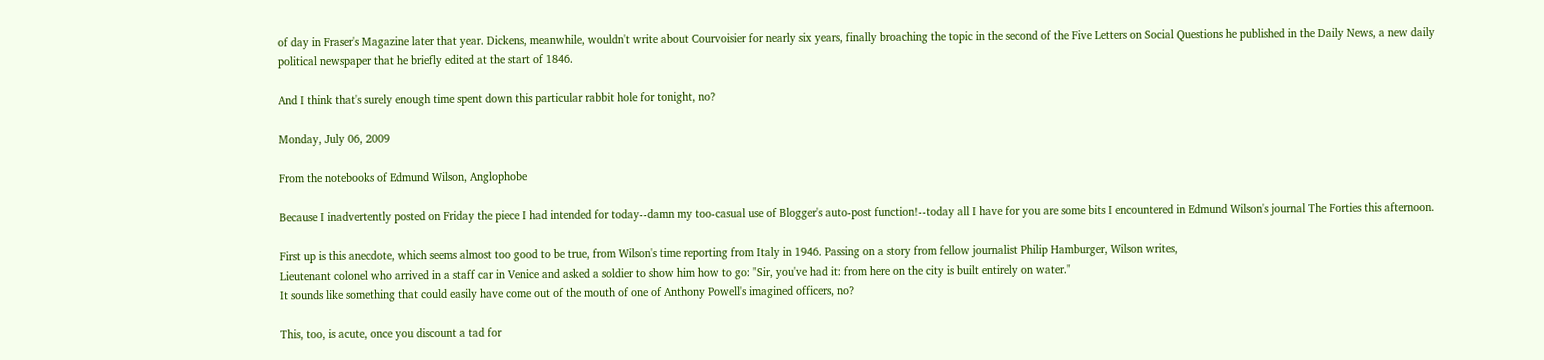of day in Fraser's Magazine later that year. Dickens, meanwhile, wouldn't write about Courvoisier for nearly six years, finally broaching the topic in the second of the Five Letters on Social Questions he published in the Daily News, a new daily political newspaper that he briefly edited at the start of 1846.

And I think that's surely enough time spent down this particular rabbit hole for tonight, no?

Monday, July 06, 2009

From the notebooks of Edmund Wilson, Anglophobe

Because I inadvertently posted on Friday the piece I had intended for today--damn my too-casual use of Blogger's auto-post function!--today all I have for you are some bits I encountered in Edmund Wilson's journal The Forties this afternoon.

First up is this anecdote, which seems almost too good to be true, from Wilson's time reporting from Italy in 1946. Passing on a story from fellow journalist Philip Hamburger, Wilson writes,
Lieutenant colonel who arrived in a staff car in Venice and asked a soldier to show him how to go: "Sir, you've had it: from here on the city is built entirely on water."
It sounds like something that could easily have come out of the mouth of one of Anthony Powell's imagined officers, no?

This, too, is acute, once you discount a tad for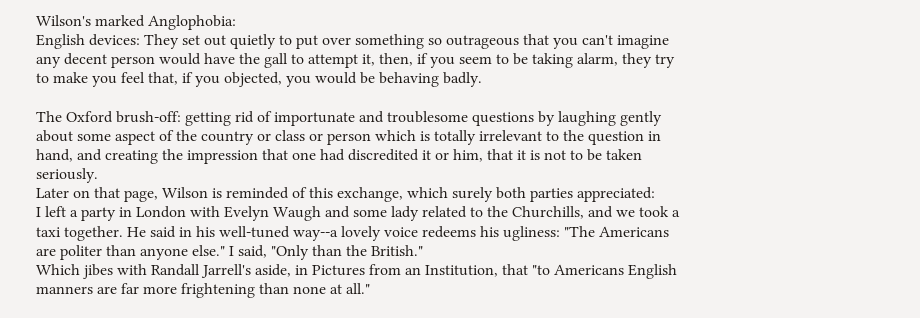Wilson's marked Anglophobia:
English devices: They set out quietly to put over something so outrageous that you can't imagine any decent person would have the gall to attempt it, then, if you seem to be taking alarm, they try to make you feel that, if you objected, you would be behaving badly.

The Oxford brush-off: getting rid of importunate and troublesome questions by laughing gently about some aspect of the country or class or person which is totally irrelevant to the question in hand, and creating the impression that one had discredited it or him, that it is not to be taken seriously.
Later on that page, Wilson is reminded of this exchange, which surely both parties appreciated:
I left a party in London with Evelyn Waugh and some lady related to the Churchills, and we took a taxi together. He said in his well-tuned way--a lovely voice redeems his ugliness: "The Americans are politer than anyone else." I said, "Only than the British."
Which jibes with Randall Jarrell's aside, in Pictures from an Institution, that "to Americans English manners are far more frightening than none at all."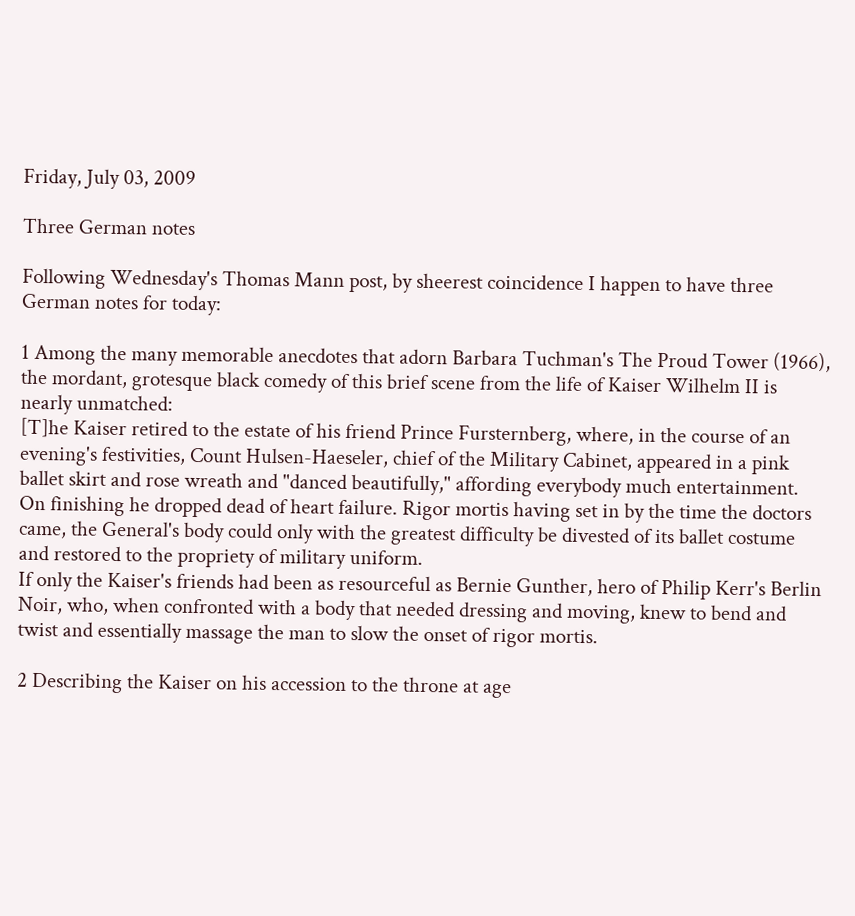Friday, July 03, 2009

Three German notes

Following Wednesday's Thomas Mann post, by sheerest coincidence I happen to have three German notes for today:

1 Among the many memorable anecdotes that adorn Barbara Tuchman's The Proud Tower (1966), the mordant, grotesque black comedy of this brief scene from the life of Kaiser Wilhelm II is nearly unmatched:
[T]he Kaiser retired to the estate of his friend Prince Fursternberg, where, in the course of an evening's festivities, Count Hulsen-Haeseler, chief of the Military Cabinet, appeared in a pink ballet skirt and rose wreath and "danced beautifully," affording everybody much entertainment. On finishing he dropped dead of heart failure. Rigor mortis having set in by the time the doctors came, the General's body could only with the greatest difficulty be divested of its ballet costume and restored to the propriety of military uniform.
If only the Kaiser's friends had been as resourceful as Bernie Gunther, hero of Philip Kerr's Berlin Noir, who, when confronted with a body that needed dressing and moving, knew to bend and twist and essentially massage the man to slow the onset of rigor mortis.

2 Describing the Kaiser on his accession to the throne at age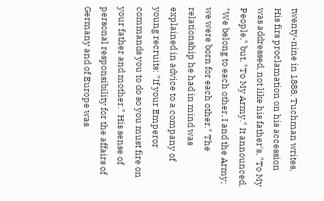twenty-nine in 1888, Tuchman writes,
His firs proclamation on his accession was addressed, not like his father's, "To My People," but, "To My Army." It announced, "We belong to each other, I and the Army; we were born for each other." The relationship he had in mind was explained in advice to a company of young recruits: "If your Emperor commands you to do so you must fire on your father and mother." His sense of personal responsibility for the affairs of Germany and of Europe was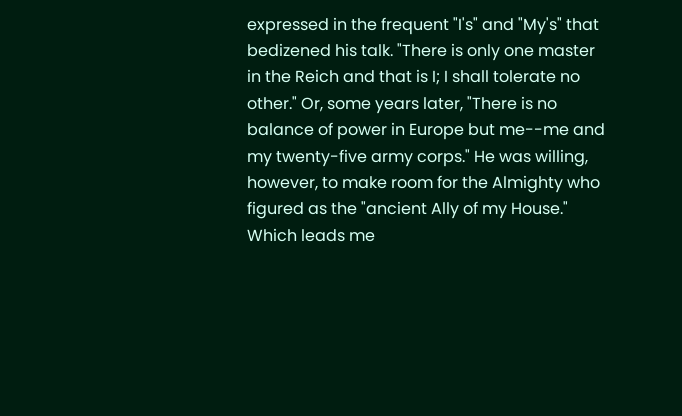expressed in the frequent "I's" and "My's" that bedizened his talk. "There is only one master in the Reich and that is I; I shall tolerate no other." Or, some years later, "There is no balance of power in Europe but me--me and my twenty-five army corps." He was willing, however, to make room for the Almighty who figured as the "ancient Ally of my House."
Which leads me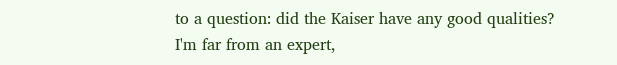to a question: did the Kaiser have any good qualities? I'm far from an expert,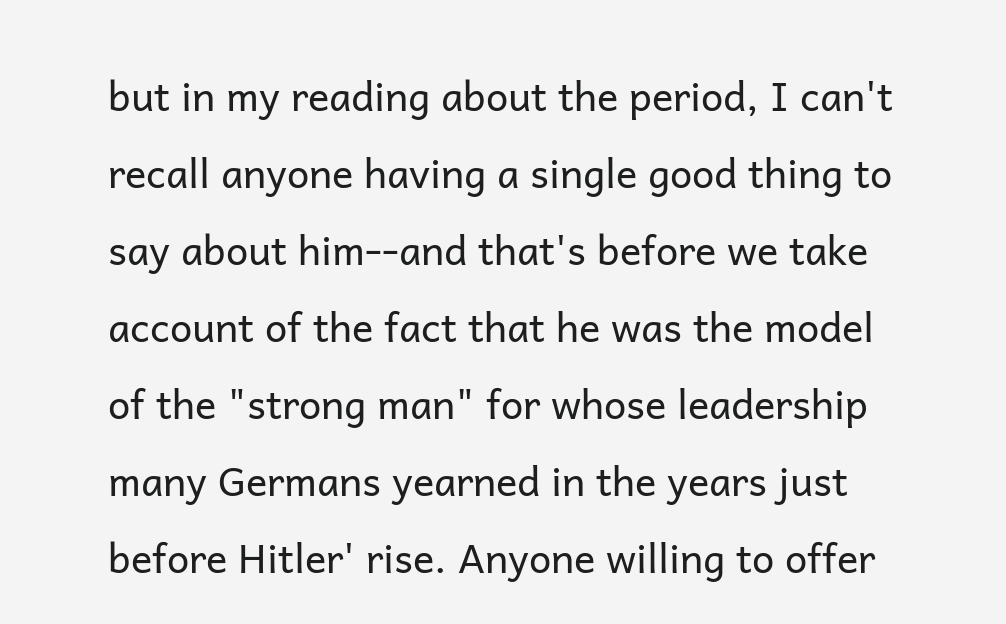but in my reading about the period, I can't recall anyone having a single good thing to say about him--and that's before we take account of the fact that he was the model of the "strong man" for whose leadership many Germans yearned in the years just before Hitler' rise. Anyone willing to offer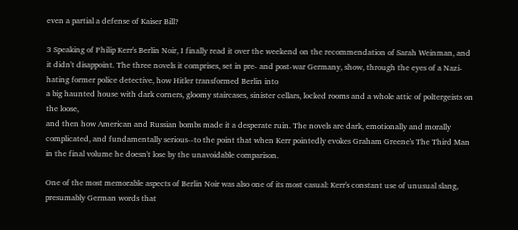even a partial a defense of Kaiser Bill?

3 Speaking of Philip Kerr's Berlin Noir, I finally read it over the weekend on the recommendation of Sarah Weinman, and it didn't disappoint. The three novels it comprises, set in pre- and post-war Germany, show, through the eyes of a Nazi-hating former police detective, how Hitler transformed Berlin into
a big haunted house with dark corners, gloomy staircases, sinister cellars, locked rooms and a whole attic of poltergeists on the loose,
and then how American and Russian bombs made it a desperate ruin. The novels are dark, emotionally and morally complicated, and fundamentally serious--to the point that when Kerr pointedly evokes Graham Greene's The Third Man in the final volume he doesn't lose by the unavoidable comparison.

One of the most memorable aspects of Berlin Noir was also one of its most casual: Kerr's constant use of unusual slang, presumably German words that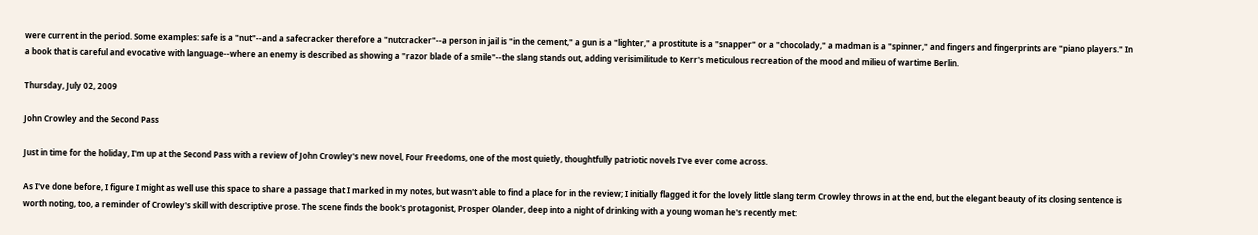were current in the period. Some examples: safe is a "nut"--and a safecracker therefore a "nutcracker"--a person in jail is "in the cement," a gun is a "lighter," a prostitute is a "snapper" or a "chocolady," a madman is a "spinner," and fingers and fingerprints are "piano players." In a book that is careful and evocative with language--where an enemy is described as showing a "razor blade of a smile"--the slang stands out, adding verisimilitude to Kerr's meticulous recreation of the mood and milieu of wartime Berlin.

Thursday, July 02, 2009

John Crowley and the Second Pass

Just in time for the holiday, I'm up at the Second Pass with a review of John Crowley's new novel, Four Freedoms, one of the most quietly, thoughtfully patriotic novels I've ever come across.

As I've done before, I figure I might as well use this space to share a passage that I marked in my notes, but wasn't able to find a place for in the review; I initially flagged it for the lovely little slang term Crowley throws in at the end, but the elegant beauty of its closing sentence is worth noting, too, a reminder of Crowley's skill with descriptive prose. The scene finds the book's protagonist, Prosper Olander, deep into a night of drinking with a young woman he's recently met: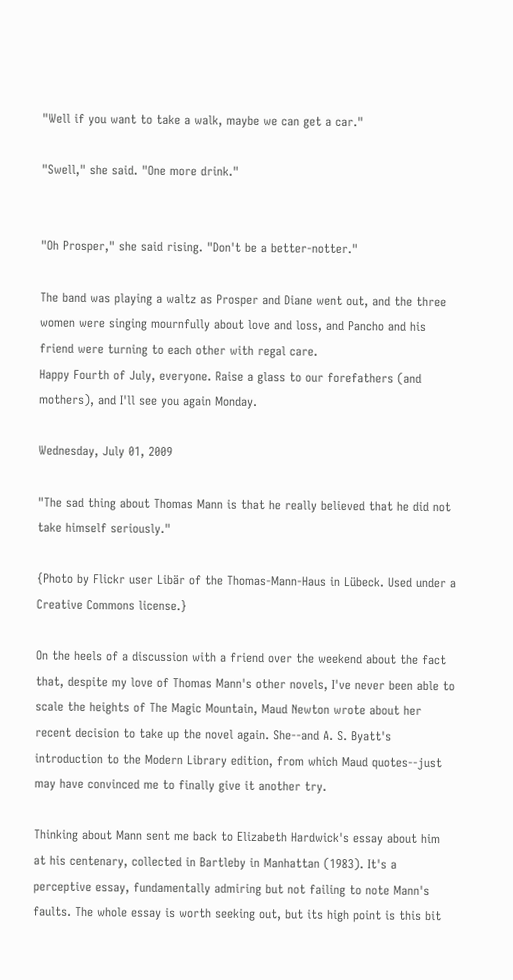"Well if you want to take a walk, maybe we can get a car."

"Swell," she said. "One more drink."


"Oh Prosper," she said rising. "Don't be a better-notter."

The band was playing a waltz as Prosper and Diane went out, and the three women were singing mournfully about love and loss, and Pancho and his friend were turning to each other with regal care.
Happy Fourth of July, everyone. Raise a glass to our forefathers (and mothers), and I'll see you again Monday.

Wednesday, July 01, 2009

"The sad thing about Thomas Mann is that he really believed that he did not take himself seriously."

{Photo by Flickr user Libär of the Thomas-Mann-Haus in Lübeck. Used under a Creative Commons license.}

On the heels of a discussion with a friend over the weekend about the fact that, despite my love of Thomas Mann's other novels, I've never been able to scale the heights of The Magic Mountain, Maud Newton wrote about her recent decision to take up the novel again. She--and A. S. Byatt's introduction to the Modern Library edition, from which Maud quotes--just may have convinced me to finally give it another try.

Thinking about Mann sent me back to Elizabeth Hardwick's essay about him at his centenary, collected in Bartleby in Manhattan (1983). It's a perceptive essay, fundamentally admiring but not failing to note Mann's faults. The whole essay is worth seeking out, but its high point is this bit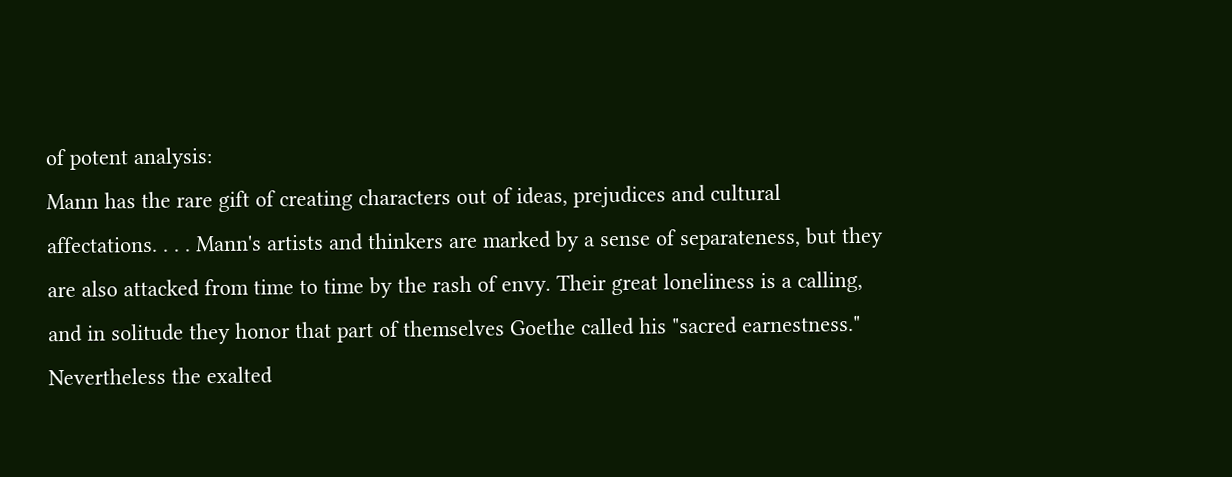of potent analysis:
Mann has the rare gift of creating characters out of ideas, prejudices and cultural affectations. . . . Mann's artists and thinkers are marked by a sense of separateness, but they are also attacked from time to time by the rash of envy. Their great loneliness is a calling, and in solitude they honor that part of themselves Goethe called his "sacred earnestness." Nevertheless the exalted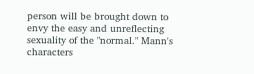person will be brought down to envy the easy and unreflecting sexuality of the "normal." Mann's characters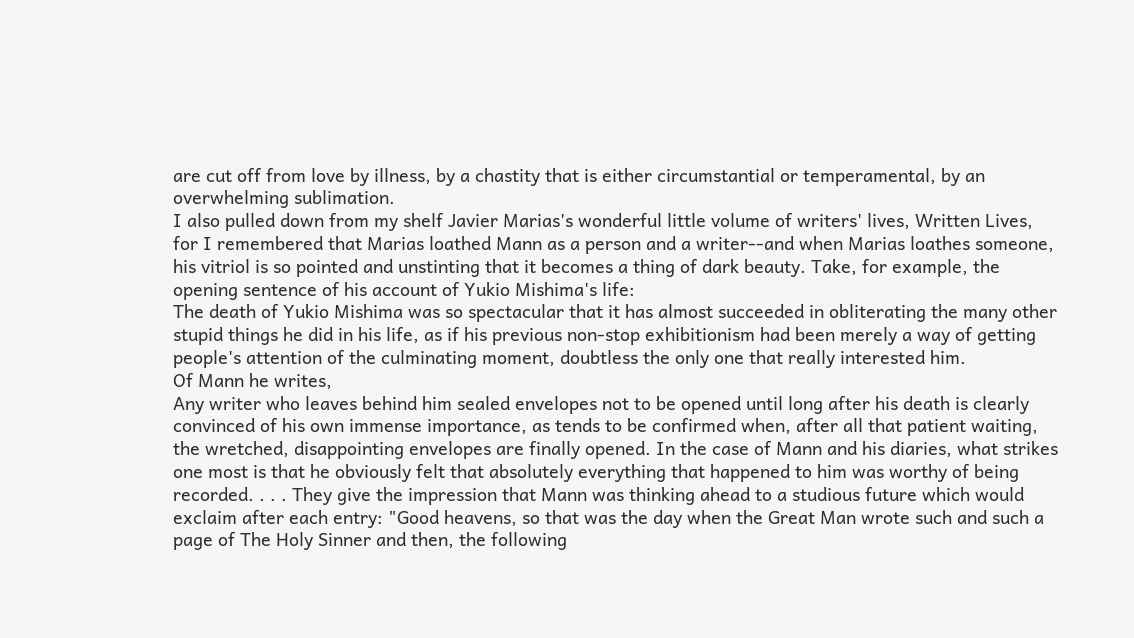are cut off from love by illness, by a chastity that is either circumstantial or temperamental, by an overwhelming sublimation.
I also pulled down from my shelf Javier Marias's wonderful little volume of writers' lives, Written Lives, for I remembered that Marias loathed Mann as a person and a writer--and when Marias loathes someone, his vitriol is so pointed and unstinting that it becomes a thing of dark beauty. Take, for example, the opening sentence of his account of Yukio Mishima's life:
The death of Yukio Mishima was so spectacular that it has almost succeeded in obliterating the many other stupid things he did in his life, as if his previous non-stop exhibitionism had been merely a way of getting people's attention of the culminating moment, doubtless the only one that really interested him.
Of Mann he writes,
Any writer who leaves behind him sealed envelopes not to be opened until long after his death is clearly convinced of his own immense importance, as tends to be confirmed when, after all that patient waiting, the wretched, disappointing envelopes are finally opened. In the case of Mann and his diaries, what strikes one most is that he obviously felt that absolutely everything that happened to him was worthy of being recorded. . . . They give the impression that Mann was thinking ahead to a studious future which would exclaim after each entry: "Good heavens, so that was the day when the Great Man wrote such and such a page of The Holy Sinner and then, the following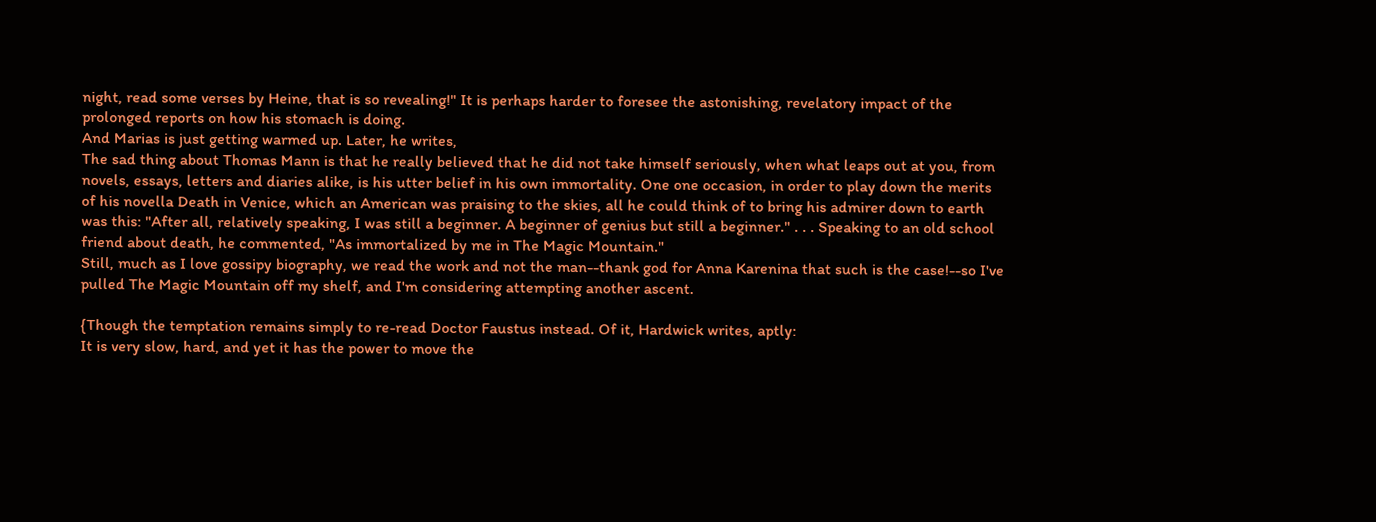night, read some verses by Heine, that is so revealing!" It is perhaps harder to foresee the astonishing, revelatory impact of the prolonged reports on how his stomach is doing.
And Marias is just getting warmed up. Later, he writes,
The sad thing about Thomas Mann is that he really believed that he did not take himself seriously, when what leaps out at you, from novels, essays, letters and diaries alike, is his utter belief in his own immortality. One one occasion, in order to play down the merits of his novella Death in Venice, which an American was praising to the skies, all he could think of to bring his admirer down to earth was this: "After all, relatively speaking, I was still a beginner. A beginner of genius but still a beginner." . . . Speaking to an old school friend about death, he commented, "As immortalized by me in The Magic Mountain."
Still, much as I love gossipy biography, we read the work and not the man--thank god for Anna Karenina that such is the case!--so I've pulled The Magic Mountain off my shelf, and I'm considering attempting another ascent.

{Though the temptation remains simply to re-read Doctor Faustus instead. Of it, Hardwick writes, aptly:
It is very slow, hard, and yet it has the power to move the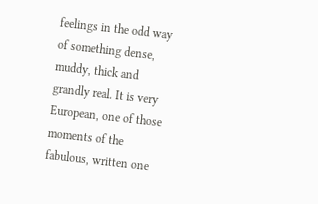feelings in the odd way of something dense, muddy, thick and grandly real. It is very European, one of those moments of the fabulous, written one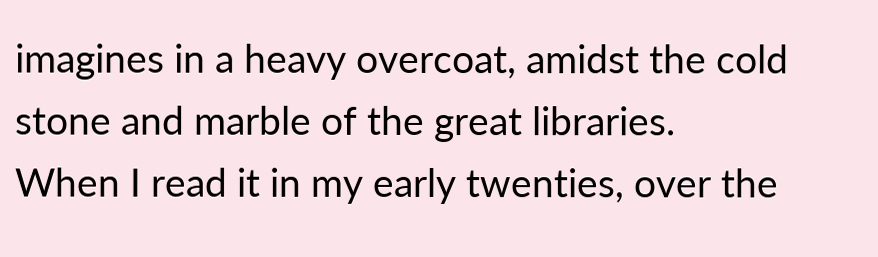imagines in a heavy overcoat, amidst the cold stone and marble of the great libraries.
When I read it in my early twenties, over the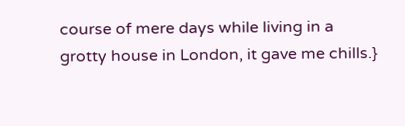course of mere days while living in a grotty house in London, it gave me chills.}